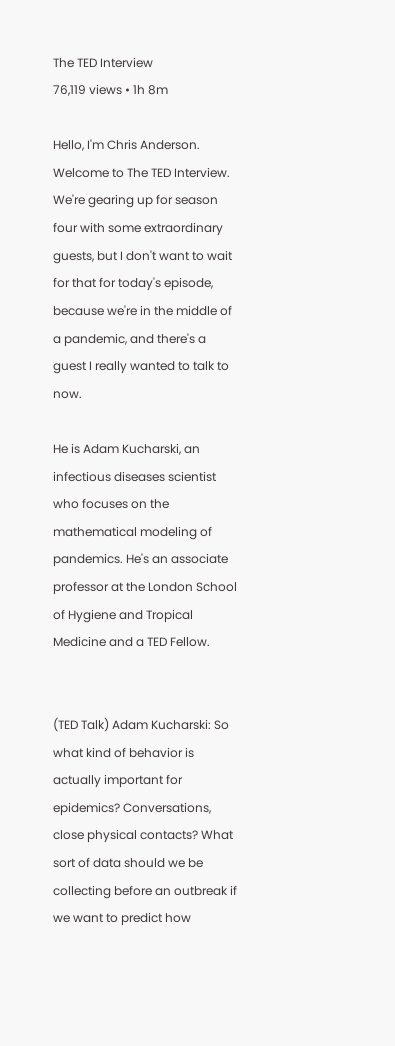The TED Interview
76,119 views • 1h 8m

Hello, I'm Chris Anderson. Welcome to The TED Interview. We're gearing up for season four with some extraordinary guests, but I don't want to wait for that for today's episode, because we're in the middle of a pandemic, and there's a guest I really wanted to talk to now.

He is Adam Kucharski, an infectious diseases scientist who focuses on the mathematical modeling of pandemics. He's an associate professor at the London School of Hygiene and Tropical Medicine and a TED Fellow.


(TED Talk) Adam Kucharski: So what kind of behavior is actually important for epidemics? Conversations, close physical contacts? What sort of data should we be collecting before an outbreak if we want to predict how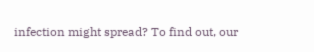infection might spread? To find out, our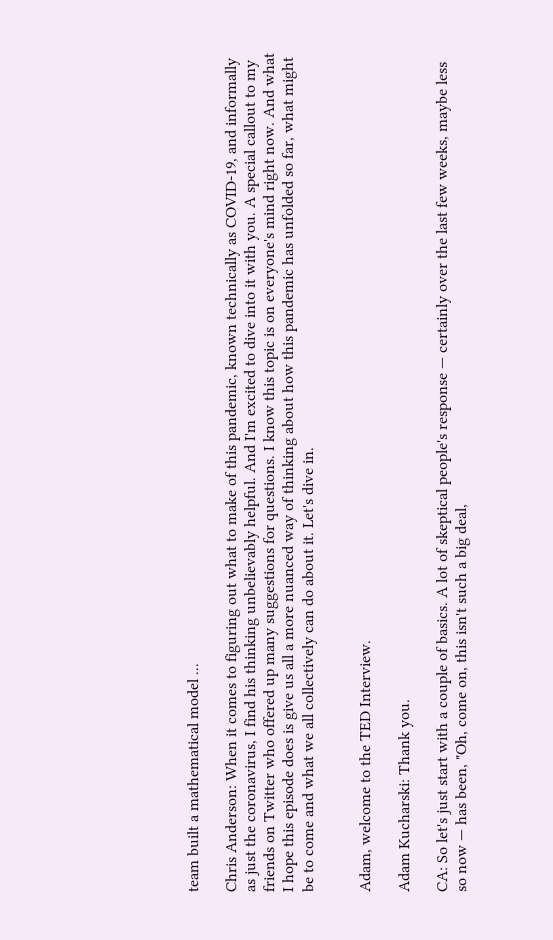team built a mathematical model ...

Chris Anderson: When it comes to figuring out what to make of this pandemic, known technically as COVID-19, and informally as just the coronavirus, I find his thinking unbelievably helpful. And I'm excited to dive into it with you. A special callout to my friends on Twitter who offered up many suggestions for questions. I know this topic is on everyone's mind right now. And what I hope this episode does is give us all a more nuanced way of thinking about how this pandemic has unfolded so far, what might be to come and what we all collectively can do about it. Let's dive in.


Adam, welcome to the TED Interview.

Adam Kucharski: Thank you.

CA: So let's just start with a couple of basics. A lot of skeptical people's response — certainly over the last few weeks, maybe less so now — has been, "Oh, come on, this isn't such a big deal,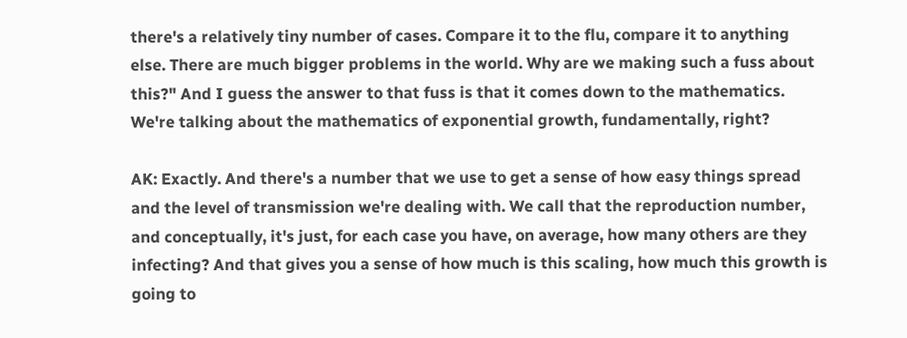there's a relatively tiny number of cases. Compare it to the flu, compare it to anything else. There are much bigger problems in the world. Why are we making such a fuss about this?" And I guess the answer to that fuss is that it comes down to the mathematics. We're talking about the mathematics of exponential growth, fundamentally, right?

AK: Exactly. And there's a number that we use to get a sense of how easy things spread and the level of transmission we're dealing with. We call that the reproduction number, and conceptually, it's just, for each case you have, on average, how many others are they infecting? And that gives you a sense of how much is this scaling, how much this growth is going to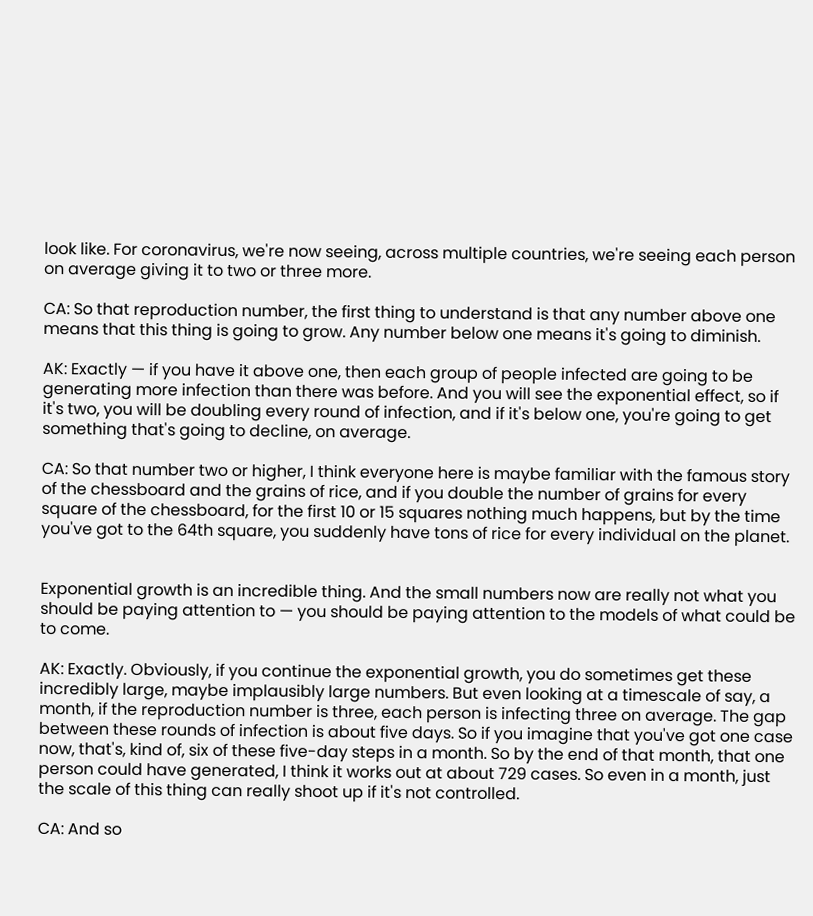look like. For coronavirus, we're now seeing, across multiple countries, we're seeing each person on average giving it to two or three more.

CA: So that reproduction number, the first thing to understand is that any number above one means that this thing is going to grow. Any number below one means it's going to diminish.

AK: Exactly — if you have it above one, then each group of people infected are going to be generating more infection than there was before. And you will see the exponential effect, so if it's two, you will be doubling every round of infection, and if it's below one, you're going to get something that's going to decline, on average.

CA: So that number two or higher, I think everyone here is maybe familiar with the famous story of the chessboard and the grains of rice, and if you double the number of grains for every square of the chessboard, for the first 10 or 15 squares nothing much happens, but by the time you've got to the 64th square, you suddenly have tons of rice for every individual on the planet.


Exponential growth is an incredible thing. And the small numbers now are really not what you should be paying attention to — you should be paying attention to the models of what could be to come.

AK: Exactly. Obviously, if you continue the exponential growth, you do sometimes get these incredibly large, maybe implausibly large numbers. But even looking at a timescale of say, a month, if the reproduction number is three, each person is infecting three on average. The gap between these rounds of infection is about five days. So if you imagine that you've got one case now, that's, kind of, six of these five-day steps in a month. So by the end of that month, that one person could have generated, I think it works out at about 729 cases. So even in a month, just the scale of this thing can really shoot up if it's not controlled.

CA: And so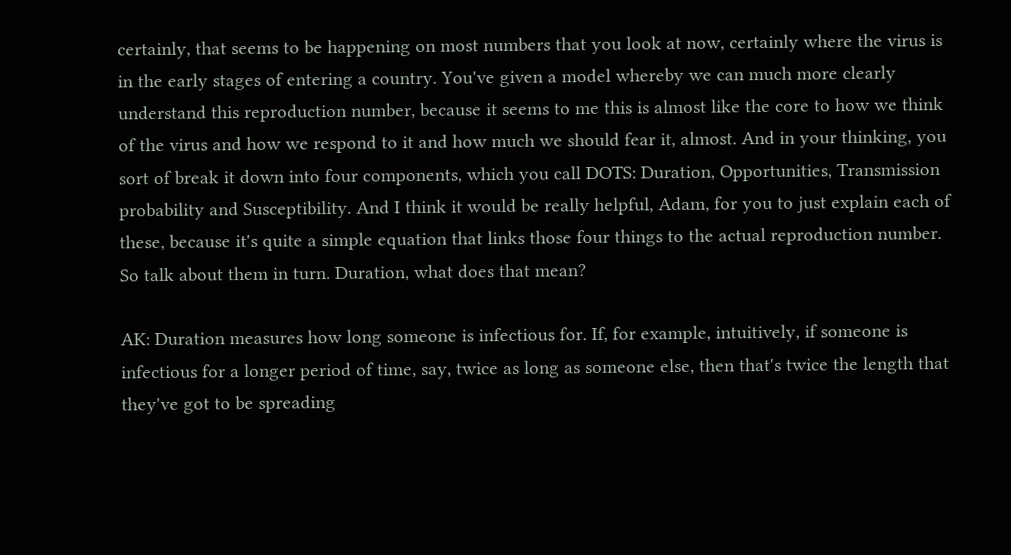certainly, that seems to be happening on most numbers that you look at now, certainly where the virus is in the early stages of entering a country. You've given a model whereby we can much more clearly understand this reproduction number, because it seems to me this is almost like the core to how we think of the virus and how we respond to it and how much we should fear it, almost. And in your thinking, you sort of break it down into four components, which you call DOTS: Duration, Opportunities, Transmission probability and Susceptibility. And I think it would be really helpful, Adam, for you to just explain each of these, because it's quite a simple equation that links those four things to the actual reproduction number. So talk about them in turn. Duration, what does that mean?

AK: Duration measures how long someone is infectious for. If, for example, intuitively, if someone is infectious for a longer period of time, say, twice as long as someone else, then that's twice the length that they've got to be spreading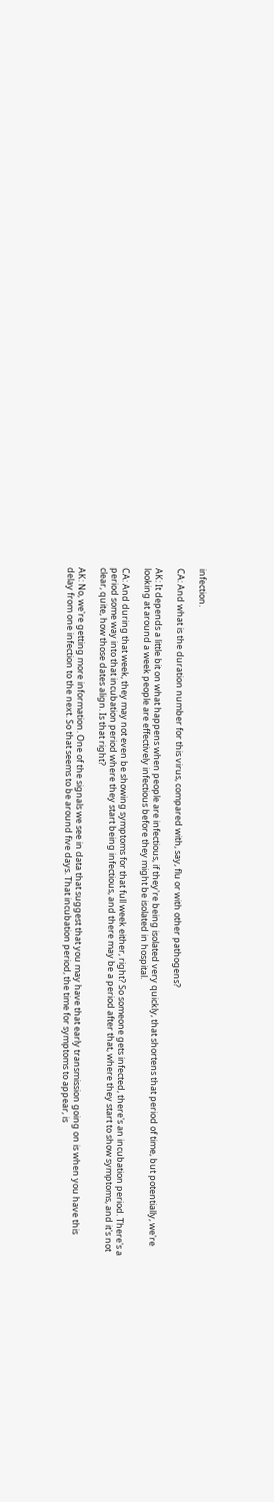infection.

CA: And what is the duration number for this virus, compared with, say, flu or with other pathogens?

AK: It depends a little bit on what happens when people are infectious, if they're being isolated very quickly, that shortens that period of time, but potentially, we're looking at around a week people are effectively infectious before they might be isolated in hospital.

CA: And during that week, they may not even be showing symptoms for that full week either, right? So someone gets infected, there's an incubation period. There's a period some way into that incubation period where they start being infectious, and there may be a period after that, where they start to show symptoms, and it's not clear, quite, how those dates align. Is that right?

AK: No, we're getting more information. One of the signals we see in data that suggest that you may have that early transmission going on is when you have this delay from one infection to the next. So that seems to be around five days. That incubation period, the time for symptoms to appear, is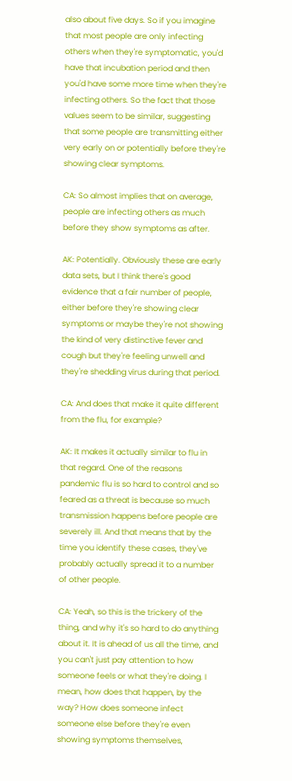also about five days. So if you imagine that most people are only infecting others when they're symptomatic, you'd have that incubation period and then you'd have some more time when they're infecting others. So the fact that those values seem to be similar, suggesting that some people are transmitting either very early on or potentially before they're showing clear symptoms.

CA: So almost implies that on average, people are infecting others as much before they show symptoms as after.

AK: Potentially. Obviously these are early data sets, but I think there's good evidence that a fair number of people, either before they're showing clear symptoms or maybe they're not showing the kind of very distinctive fever and cough but they're feeling unwell and they're shedding virus during that period.

CA: And does that make it quite different from the flu, for example?

AK: It makes it actually similar to flu in that regard. One of the reasons pandemic flu is so hard to control and so feared as a threat is because so much transmission happens before people are severely ill. And that means that by the time you identify these cases, they've probably actually spread it to a number of other people.

CA: Yeah, so this is the trickery of the thing, and why it's so hard to do anything about it. It is ahead of us all the time, and you can't just pay attention to how someone feels or what they're doing. I mean, how does that happen, by the way? How does someone infect someone else before they're even showing symptoms themselves,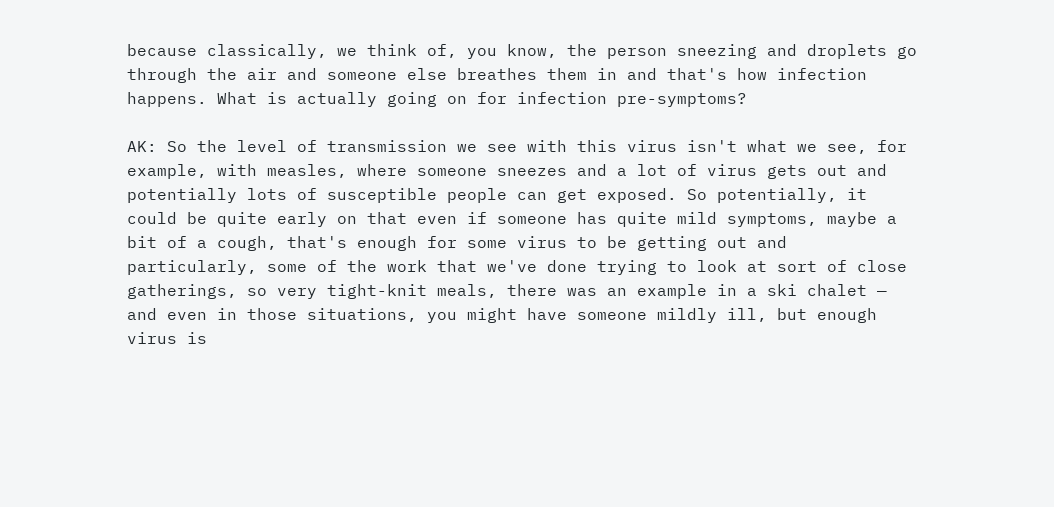because classically, we think of, you know, the person sneezing and droplets go through the air and someone else breathes them in and that's how infection happens. What is actually going on for infection pre-symptoms?

AK: So the level of transmission we see with this virus isn't what we see, for example, with measles, where someone sneezes and a lot of virus gets out and potentially lots of susceptible people can get exposed. So potentially, it could be quite early on that even if someone has quite mild symptoms, maybe a bit of a cough, that's enough for some virus to be getting out and particularly, some of the work that we've done trying to look at sort of close gatherings, so very tight-knit meals, there was an example in a ski chalet — and even in those situations, you might have someone mildly ill, but enough virus is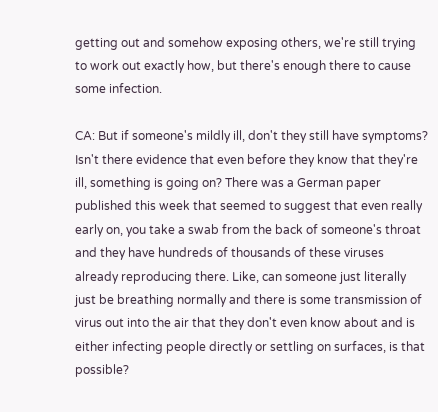getting out and somehow exposing others, we're still trying to work out exactly how, but there's enough there to cause some infection.

CA: But if someone's mildly ill, don't they still have symptoms? Isn't there evidence that even before they know that they're ill, something is going on? There was a German paper published this week that seemed to suggest that even really early on, you take a swab from the back of someone's throat and they have hundreds of thousands of these viruses already reproducing there. Like, can someone just literally just be breathing normally and there is some transmission of virus out into the air that they don't even know about and is either infecting people directly or settling on surfaces, is that possible?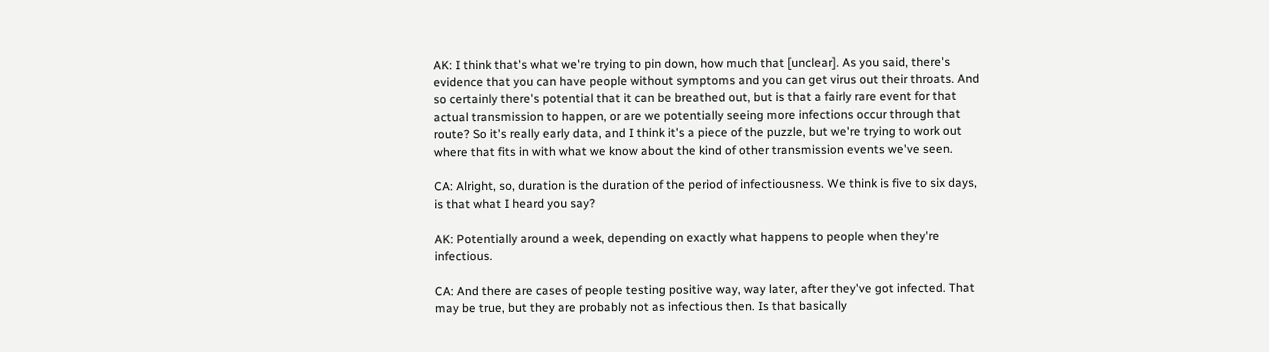AK: I think that's what we're trying to pin down, how much that [unclear]. As you said, there's evidence that you can have people without symptoms and you can get virus out their throats. And so certainly there's potential that it can be breathed out, but is that a fairly rare event for that actual transmission to happen, or are we potentially seeing more infections occur through that route? So it's really early data, and I think it's a piece of the puzzle, but we're trying to work out where that fits in with what we know about the kind of other transmission events we've seen.

CA: Alright, so, duration is the duration of the period of infectiousness. We think is five to six days, is that what I heard you say?

AK: Potentially around a week, depending on exactly what happens to people when they're infectious.

CA: And there are cases of people testing positive way, way later, after they've got infected. That may be true, but they are probably not as infectious then. Is that basically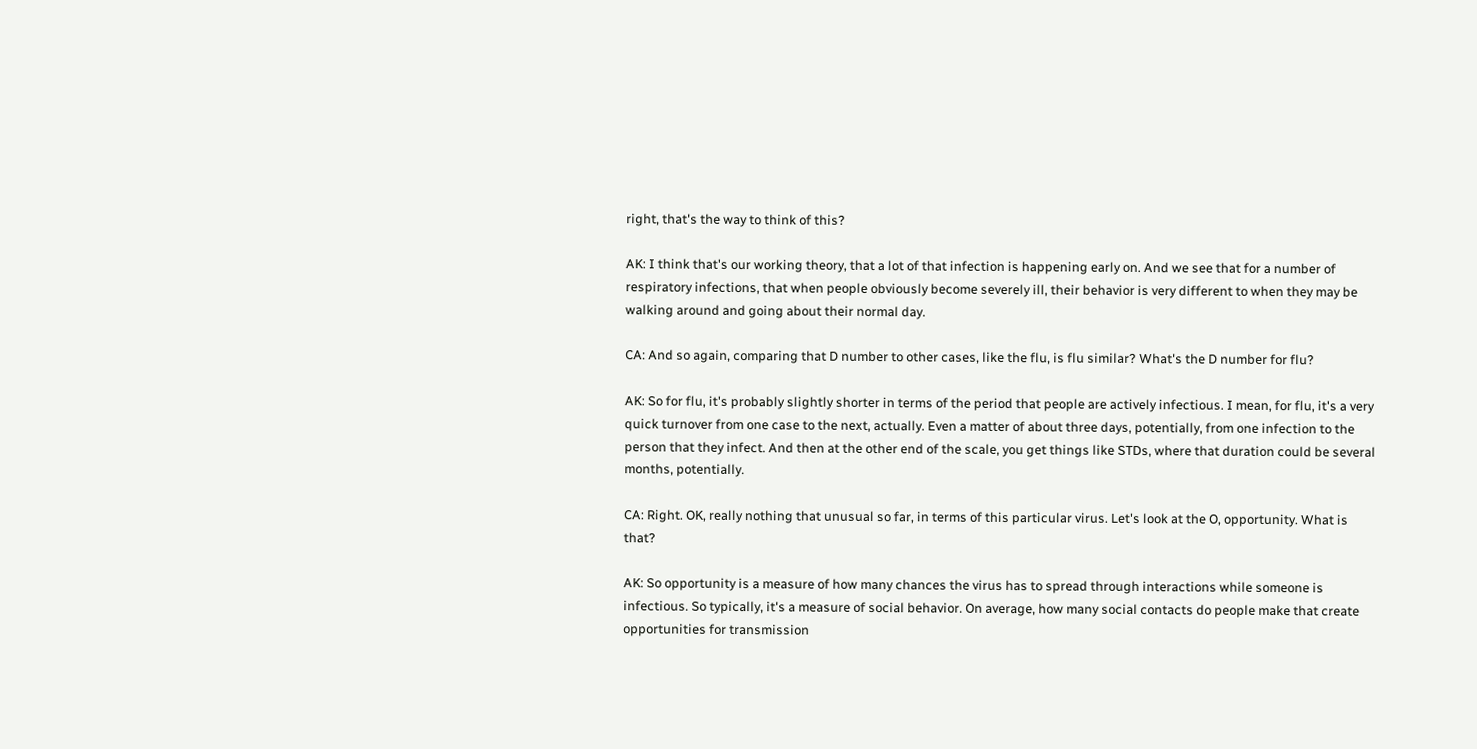right, that's the way to think of this?

AK: I think that's our working theory, that a lot of that infection is happening early on. And we see that for a number of respiratory infections, that when people obviously become severely ill, their behavior is very different to when they may be walking around and going about their normal day.

CA: And so again, comparing that D number to other cases, like the flu, is flu similar? What's the D number for flu?

AK: So for flu, it's probably slightly shorter in terms of the period that people are actively infectious. I mean, for flu, it's a very quick turnover from one case to the next, actually. Even a matter of about three days, potentially, from one infection to the person that they infect. And then at the other end of the scale, you get things like STDs, where that duration could be several months, potentially.

CA: Right. OK, really nothing that unusual so far, in terms of this particular virus. Let's look at the O, opportunity. What is that?

AK: So opportunity is a measure of how many chances the virus has to spread through interactions while someone is infectious. So typically, it's a measure of social behavior. On average, how many social contacts do people make that create opportunities for transmission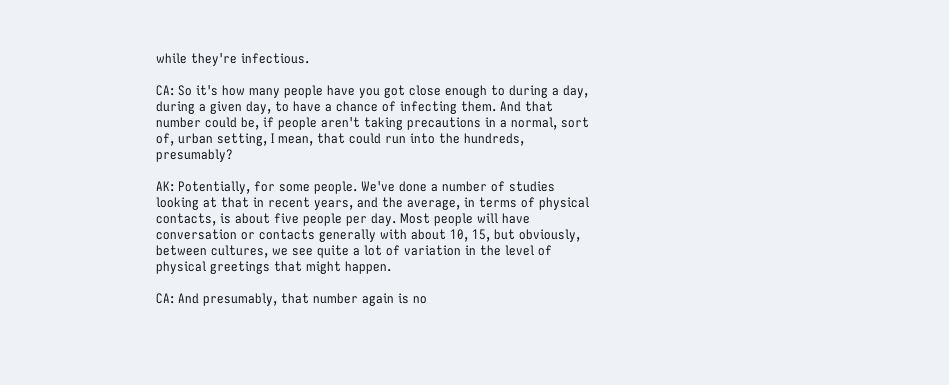while they're infectious.

CA: So it's how many people have you got close enough to during a day, during a given day, to have a chance of infecting them. And that number could be, if people aren't taking precautions in a normal, sort of, urban setting, I mean, that could run into the hundreds, presumably?

AK: Potentially, for some people. We've done a number of studies looking at that in recent years, and the average, in terms of physical contacts, is about five people per day. Most people will have conversation or contacts generally with about 10, 15, but obviously, between cultures, we see quite a lot of variation in the level of physical greetings that might happen.

CA: And presumably, that number again is no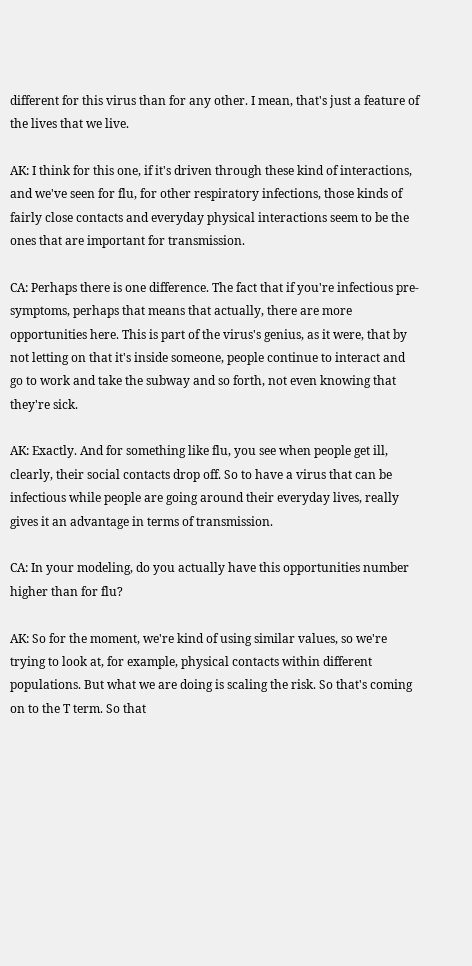different for this virus than for any other. I mean, that's just a feature of the lives that we live.

AK: I think for this one, if it's driven through these kind of interactions, and we've seen for flu, for other respiratory infections, those kinds of fairly close contacts and everyday physical interactions seem to be the ones that are important for transmission.

CA: Perhaps there is one difference. The fact that if you're infectious pre-symptoms, perhaps that means that actually, there are more opportunities here. This is part of the virus's genius, as it were, that by not letting on that it's inside someone, people continue to interact and go to work and take the subway and so forth, not even knowing that they're sick.

AK: Exactly. And for something like flu, you see when people get ill, clearly, their social contacts drop off. So to have a virus that can be infectious while people are going around their everyday lives, really gives it an advantage in terms of transmission.

CA: In your modeling, do you actually have this opportunities number higher than for flu?

AK: So for the moment, we're kind of using similar values, so we're trying to look at, for example, physical contacts within different populations. But what we are doing is scaling the risk. So that's coming on to the T term. So that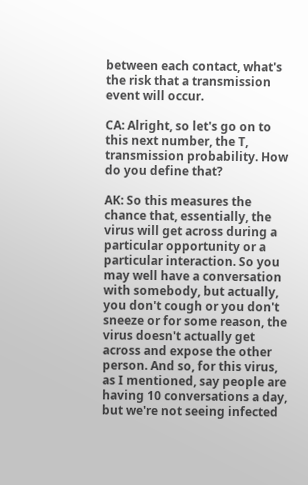between each contact, what's the risk that a transmission event will occur.

CA: Alright, so let's go on to this next number, the T, transmission probability. How do you define that?

AK: So this measures the chance that, essentially, the virus will get across during a particular opportunity or a particular interaction. So you may well have a conversation with somebody, but actually, you don't cough or you don't sneeze or for some reason, the virus doesn't actually get across and expose the other person. And so, for this virus, as I mentioned, say people are having 10 conversations a day, but we're not seeing infected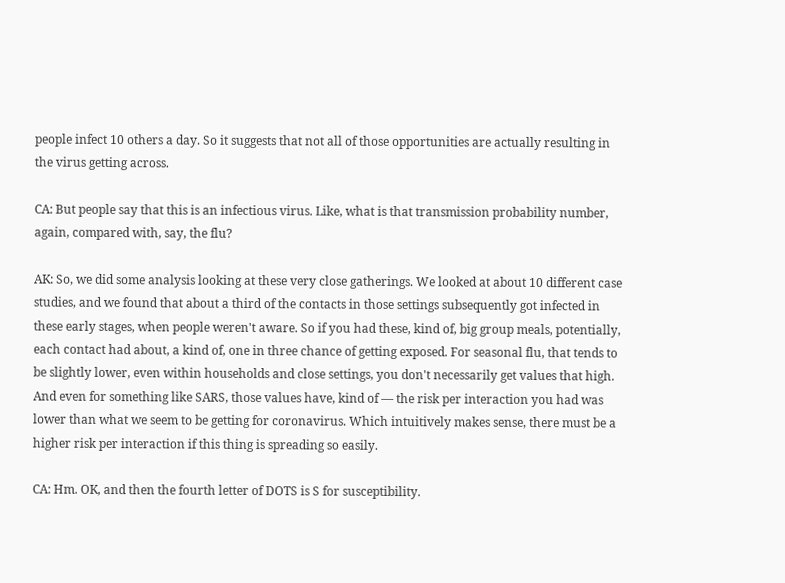people infect 10 others a day. So it suggests that not all of those opportunities are actually resulting in the virus getting across.

CA: But people say that this is an infectious virus. Like, what is that transmission probability number, again, compared with, say, the flu?

AK: So, we did some analysis looking at these very close gatherings. We looked at about 10 different case studies, and we found that about a third of the contacts in those settings subsequently got infected in these early stages, when people weren't aware. So if you had these, kind of, big group meals, potentially, each contact had about, a kind of, one in three chance of getting exposed. For seasonal flu, that tends to be slightly lower, even within households and close settings, you don't necessarily get values that high. And even for something like SARS, those values have, kind of — the risk per interaction you had was lower than what we seem to be getting for coronavirus. Which intuitively makes sense, there must be a higher risk per interaction if this thing is spreading so easily.

CA: Hm. OK, and then the fourth letter of DOTS is S for susceptibility.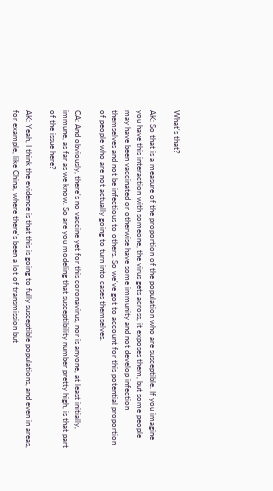What's that?

AK: So that is a measure of the proportion of the population who are susceptible. If you imagine you have this interaction with someone, the virus gets across, it exposes them, but some people may have been vaccinated or otherwise have some immunity and not develop infection themselves and not be infectious to others. So we've got to account for this potential proportion of people who are not actually going to turn into cases themselves.

CA: And obviously, there's no vaccine yet for this coronavirus, nor is anyone, at least initially, immune, as far as we know. So are you modeling that susceptibility number pretty high, is that part of the issue here?

AK: Yeah, I think the evidence is that this is going to fully susceptible populations, and even in areas, for example, like China, where there's been a lot of transmission but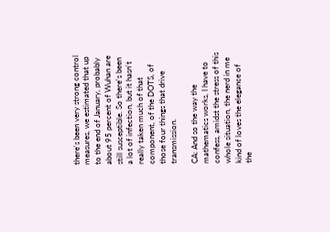there's been very strong control measures, we estimated that up to the end of January, probably about 95 percent of Wuhan are still susceptible. So there's been a lot of infection, but it hasn't really taken much of that component, of the DOTS, of those four things that drive transmission.

CA: And so the way the mathematics works, I have to confess, amidst the stress of this whole situation, the nerd in me kind of loves the elegance of the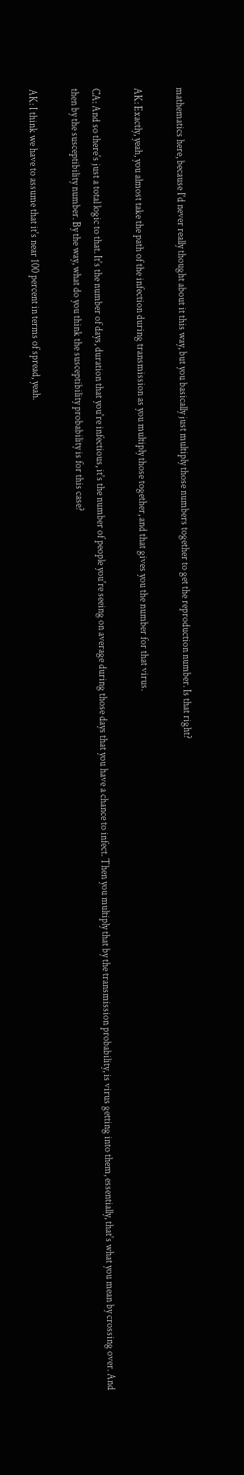mathematics here, because I'd never really thought about it this way, but you basically just multiply those numbers together to get the reproduction number. Is that right?

AK: Exactly, yeah, you almost take the path of the infection during transmission as you multiply those together, and that gives you the number for that virus.

CA: And so there's just a total logic to that. It's the number of days, duration that you're infectious, it's the number of people you're seeing on average during those days that you have a chance to infect. Then you multiply that by the transmission probability, is virus getting into them, essentially, that's what you mean by crossing over. And then by the susceptibility number. By the way, what do you think the susceptibility probability is for this case?

AK: I think we have to assume that it's near 100 percent in terms of spread, yeah.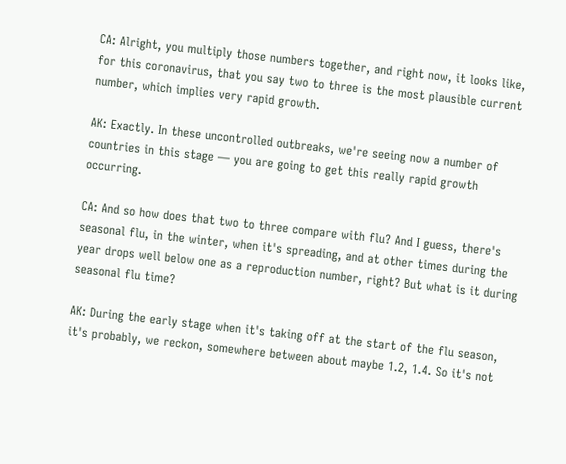CA: Alright, you multiply those numbers together, and right now, it looks like, for this coronavirus, that you say two to three is the most plausible current number, which implies very rapid growth.

AK: Exactly. In these uncontrolled outbreaks, we're seeing now a number of countries in this stage — you are going to get this really rapid growth occurring.

CA: And so how does that two to three compare with flu? And I guess, there's seasonal flu, in the winter, when it's spreading, and at other times during the year drops well below one as a reproduction number, right? But what is it during seasonal flu time?

AK: During the early stage when it's taking off at the start of the flu season, it's probably, we reckon, somewhere between about maybe 1.2, 1.4. So it's not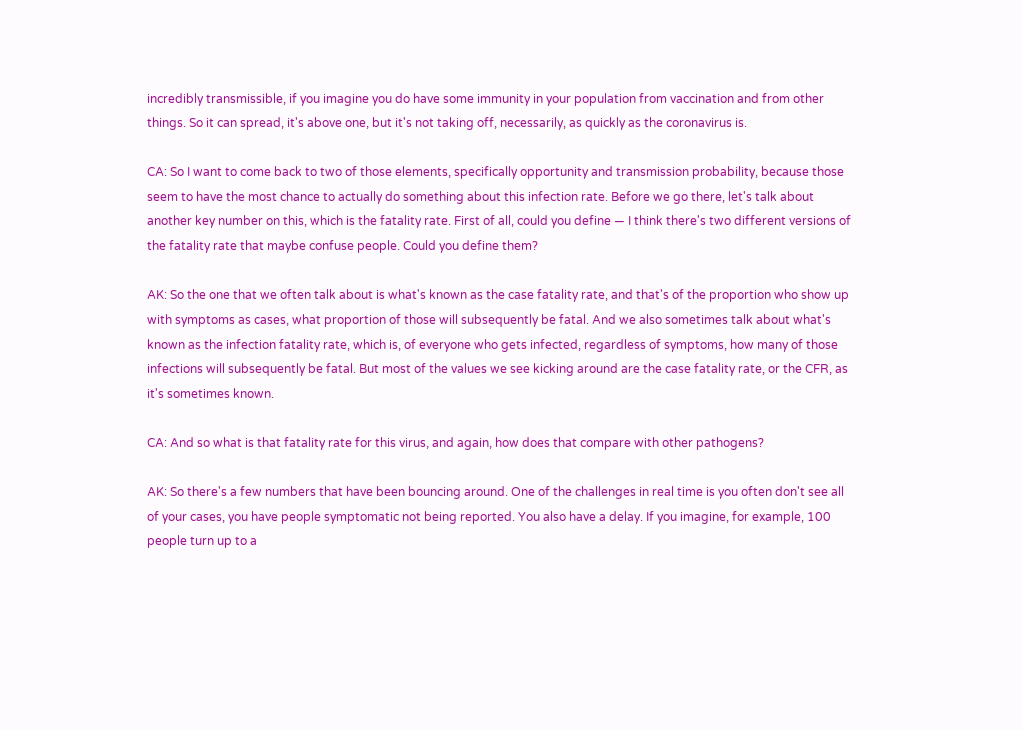incredibly transmissible, if you imagine you do have some immunity in your population from vaccination and from other things. So it can spread, it's above one, but it's not taking off, necessarily, as quickly as the coronavirus is.

CA: So I want to come back to two of those elements, specifically opportunity and transmission probability, because those seem to have the most chance to actually do something about this infection rate. Before we go there, let's talk about another key number on this, which is the fatality rate. First of all, could you define — I think there's two different versions of the fatality rate that maybe confuse people. Could you define them?

AK: So the one that we often talk about is what's known as the case fatality rate, and that's of the proportion who show up with symptoms as cases, what proportion of those will subsequently be fatal. And we also sometimes talk about what's known as the infection fatality rate, which is, of everyone who gets infected, regardless of symptoms, how many of those infections will subsequently be fatal. But most of the values we see kicking around are the case fatality rate, or the CFR, as it's sometimes known.

CA: And so what is that fatality rate for this virus, and again, how does that compare with other pathogens?

AK: So there's a few numbers that have been bouncing around. One of the challenges in real time is you often don't see all of your cases, you have people symptomatic not being reported. You also have a delay. If you imagine, for example, 100 people turn up to a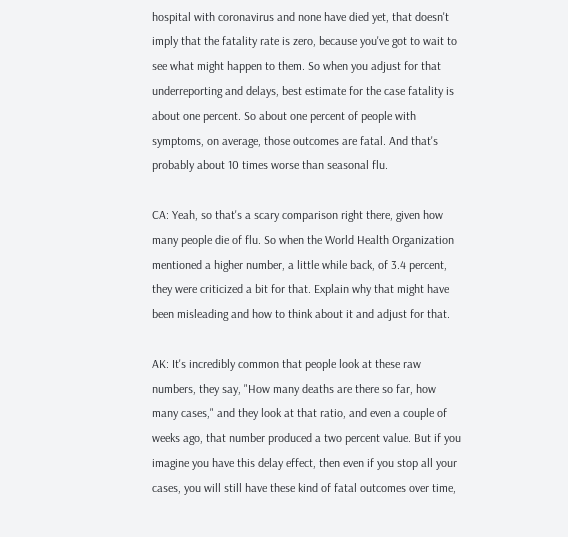hospital with coronavirus and none have died yet, that doesn't imply that the fatality rate is zero, because you've got to wait to see what might happen to them. So when you adjust for that underreporting and delays, best estimate for the case fatality is about one percent. So about one percent of people with symptoms, on average, those outcomes are fatal. And that's probably about 10 times worse than seasonal flu.

CA: Yeah, so that's a scary comparison right there, given how many people die of flu. So when the World Health Organization mentioned a higher number, a little while back, of 3.4 percent, they were criticized a bit for that. Explain why that might have been misleading and how to think about it and adjust for that.

AK: It's incredibly common that people look at these raw numbers, they say, "How many deaths are there so far, how many cases," and they look at that ratio, and even a couple of weeks ago, that number produced a two percent value. But if you imagine you have this delay effect, then even if you stop all your cases, you will still have these kind of fatal outcomes over time,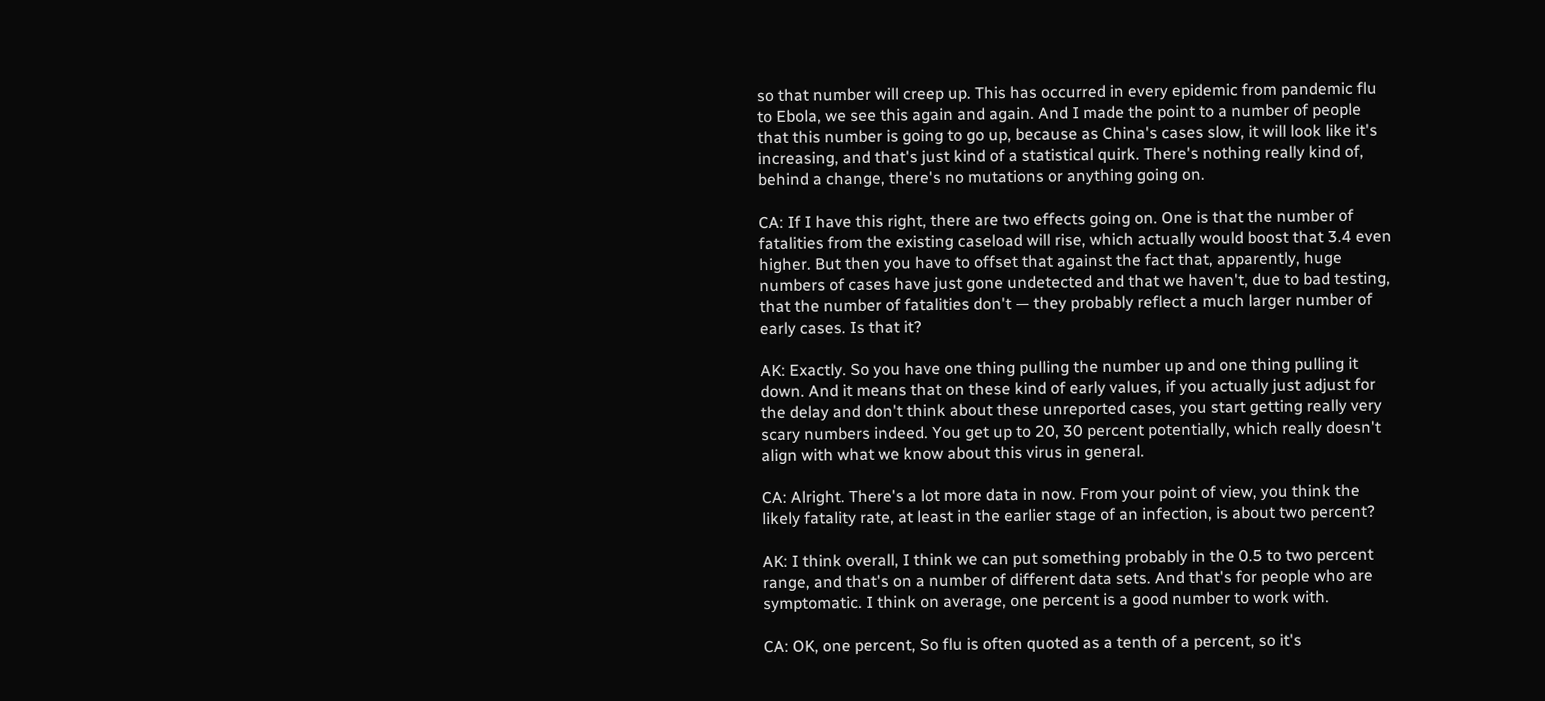so that number will creep up. This has occurred in every epidemic from pandemic flu to Ebola, we see this again and again. And I made the point to a number of people that this number is going to go up, because as China's cases slow, it will look like it's increasing, and that's just kind of a statistical quirk. There's nothing really kind of, behind a change, there's no mutations or anything going on.

CA: If I have this right, there are two effects going on. One is that the number of fatalities from the existing caseload will rise, which actually would boost that 3.4 even higher. But then you have to offset that against the fact that, apparently, huge numbers of cases have just gone undetected and that we haven't, due to bad testing, that the number of fatalities don't — they probably reflect a much larger number of early cases. Is that it?

AK: Exactly. So you have one thing pulling the number up and one thing pulling it down. And it means that on these kind of early values, if you actually just adjust for the delay and don't think about these unreported cases, you start getting really very scary numbers indeed. You get up to 20, 30 percent potentially, which really doesn't align with what we know about this virus in general.

CA: Alright. There's a lot more data in now. From your point of view, you think the likely fatality rate, at least in the earlier stage of an infection, is about two percent?

AK: I think overall, I think we can put something probably in the 0.5 to two percent range, and that's on a number of different data sets. And that's for people who are symptomatic. I think on average, one percent is a good number to work with.

CA: OK, one percent, So flu is often quoted as a tenth of a percent, so it's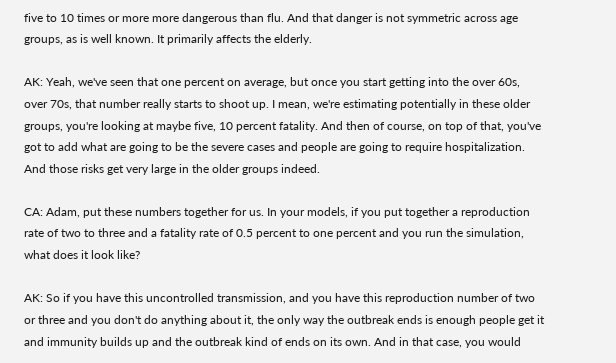five to 10 times or more more dangerous than flu. And that danger is not symmetric across age groups, as is well known. It primarily affects the elderly.

AK: Yeah, we've seen that one percent on average, but once you start getting into the over 60s, over 70s, that number really starts to shoot up. I mean, we're estimating potentially in these older groups, you're looking at maybe five, 10 percent fatality. And then of course, on top of that, you've got to add what are going to be the severe cases and people are going to require hospitalization. And those risks get very large in the older groups indeed.

CA: Adam, put these numbers together for us. In your models, if you put together a reproduction rate of two to three and a fatality rate of 0.5 percent to one percent and you run the simulation, what does it look like?

AK: So if you have this uncontrolled transmission, and you have this reproduction number of two or three and you don't do anything about it, the only way the outbreak ends is enough people get it and immunity builds up and the outbreak kind of ends on its own. And in that case, you would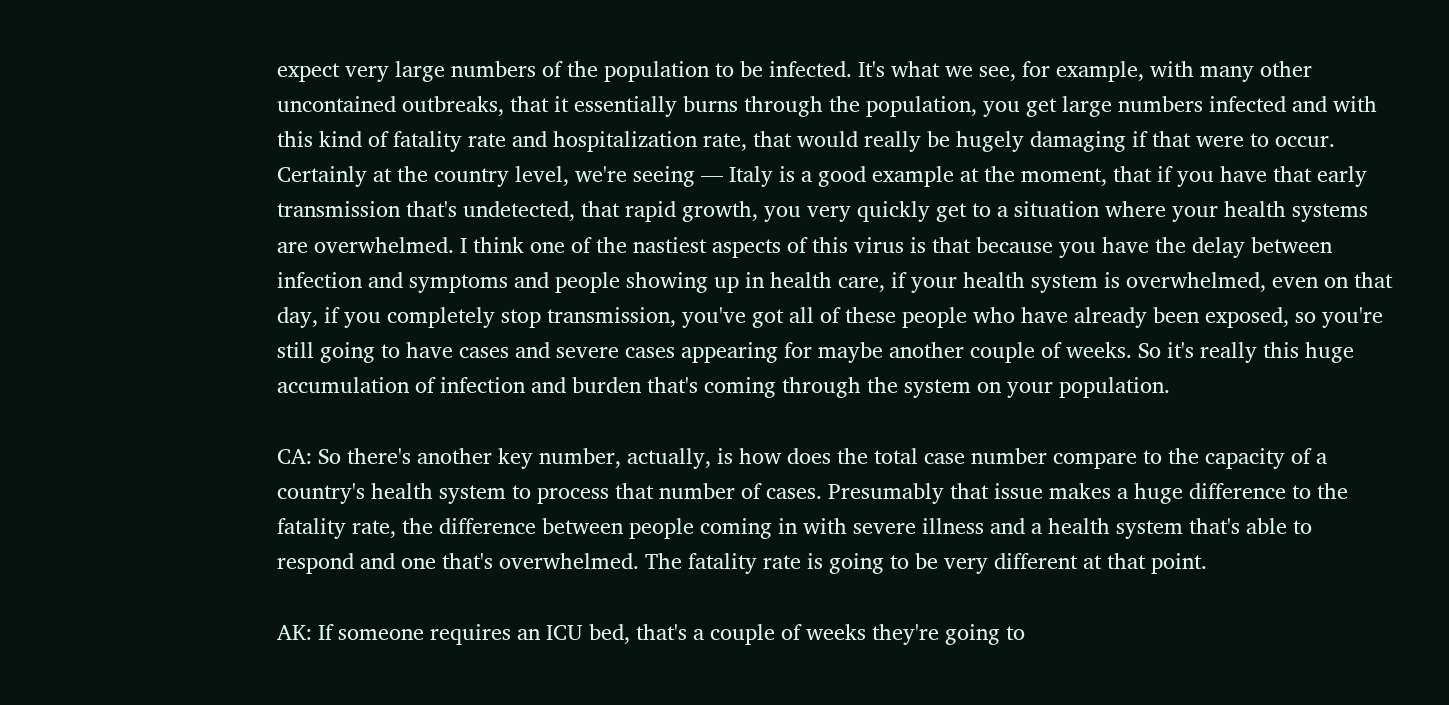expect very large numbers of the population to be infected. It's what we see, for example, with many other uncontained outbreaks, that it essentially burns through the population, you get large numbers infected and with this kind of fatality rate and hospitalization rate, that would really be hugely damaging if that were to occur. Certainly at the country level, we're seeing — Italy is a good example at the moment, that if you have that early transmission that's undetected, that rapid growth, you very quickly get to a situation where your health systems are overwhelmed. I think one of the nastiest aspects of this virus is that because you have the delay between infection and symptoms and people showing up in health care, if your health system is overwhelmed, even on that day, if you completely stop transmission, you've got all of these people who have already been exposed, so you're still going to have cases and severe cases appearing for maybe another couple of weeks. So it's really this huge accumulation of infection and burden that's coming through the system on your population.

CA: So there's another key number, actually, is how does the total case number compare to the capacity of a country's health system to process that number of cases. Presumably that issue makes a huge difference to the fatality rate, the difference between people coming in with severe illness and a health system that's able to respond and one that's overwhelmed. The fatality rate is going to be very different at that point.

AK: If someone requires an ICU bed, that's a couple of weeks they're going to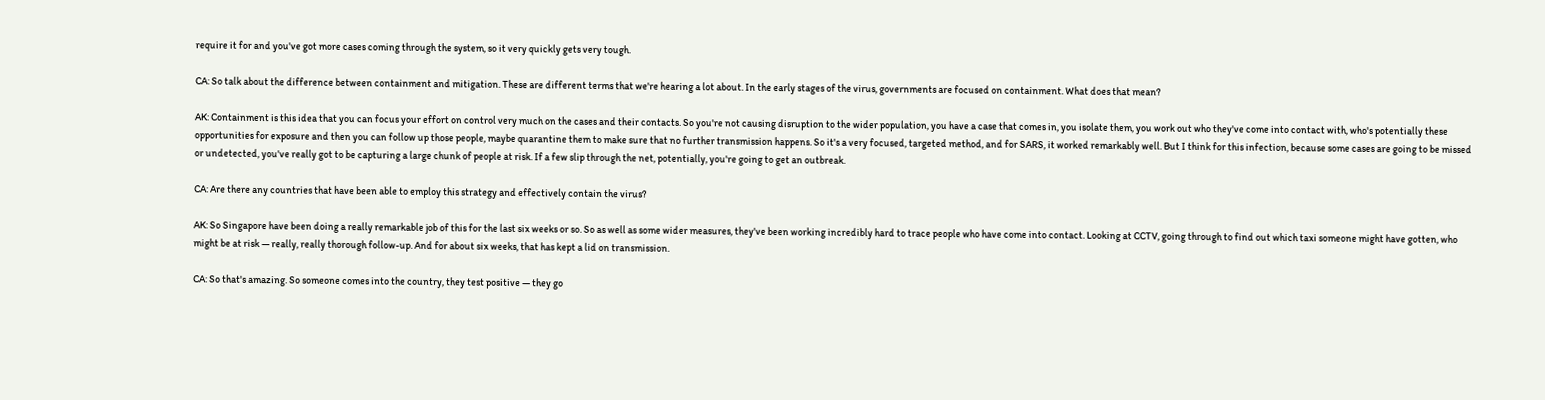require it for and you've got more cases coming through the system, so it very quickly gets very tough.

CA: So talk about the difference between containment and mitigation. These are different terms that we're hearing a lot about. In the early stages of the virus, governments are focused on containment. What does that mean?

AK: Containment is this idea that you can focus your effort on control very much on the cases and their contacts. So you're not causing disruption to the wider population, you have a case that comes in, you isolate them, you work out who they've come into contact with, who's potentially these opportunities for exposure and then you can follow up those people, maybe quarantine them to make sure that no further transmission happens. So it's a very focused, targeted method, and for SARS, it worked remarkably well. But I think for this infection, because some cases are going to be missed or undetected, you've really got to be capturing a large chunk of people at risk. If a few slip through the net, potentially, you're going to get an outbreak.

CA: Are there any countries that have been able to employ this strategy and effectively contain the virus?

AK: So Singapore have been doing a really remarkable job of this for the last six weeks or so. So as well as some wider measures, they've been working incredibly hard to trace people who have come into contact. Looking at CCTV, going through to find out which taxi someone might have gotten, who might be at risk — really, really thorough follow-up. And for about six weeks, that has kept a lid on transmission.

CA: So that's amazing. So someone comes into the country, they test positive — they go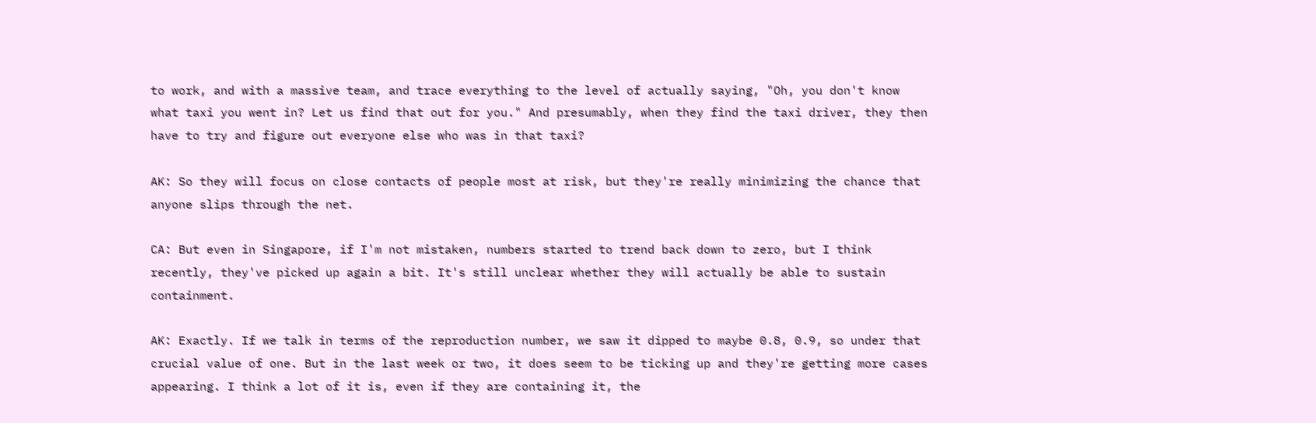to work, and with a massive team, and trace everything to the level of actually saying, "Oh, you don't know what taxi you went in? Let us find that out for you." And presumably, when they find the taxi driver, they then have to try and figure out everyone else who was in that taxi?

AK: So they will focus on close contacts of people most at risk, but they're really minimizing the chance that anyone slips through the net.

CA: But even in Singapore, if I'm not mistaken, numbers started to trend back down to zero, but I think recently, they've picked up again a bit. It's still unclear whether they will actually be able to sustain containment.

AK: Exactly. If we talk in terms of the reproduction number, we saw it dipped to maybe 0.8, 0.9, so under that crucial value of one. But in the last week or two, it does seem to be ticking up and they're getting more cases appearing. I think a lot of it is, even if they are containing it, the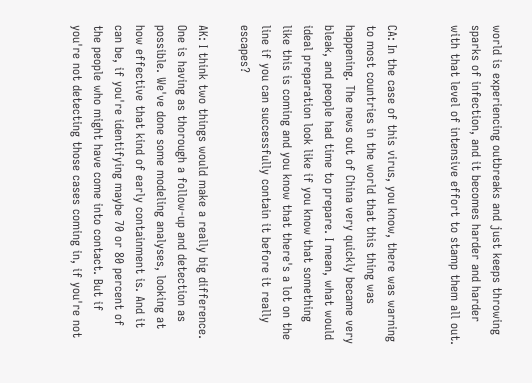world is experiencing outbreaks and just keeps throwing sparks of infection, and it becomes harder and harder with that level of intensive effort to stamp them all out.


CA: In the case of this virus, you know, there was warning to most countries in the world that this thing was happening. The news out of China very quickly became very bleak, and people had time to prepare. I mean, what would ideal preparation look like if you know that something like this is coming and you know that there's a lot on the line if you can successfully contain it before it really escapes?

AK: I think two things would make a really big difference. One is having as thorough a follow-up and detection as possible. We've done some modeling analyses, looking at how effective that kind of early containment is. And it can be, if you're identifying maybe 70 or 80 percent of the people who might have come into contact. But if you're not detecting those cases coming in, if you're not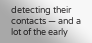detecting their contacts — and a lot of the early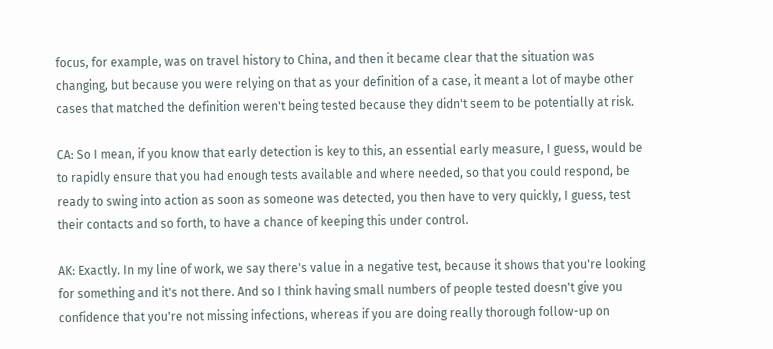focus, for example, was on travel history to China, and then it became clear that the situation was changing, but because you were relying on that as your definition of a case, it meant a lot of maybe other cases that matched the definition weren't being tested because they didn't seem to be potentially at risk.

CA: So I mean, if you know that early detection is key to this, an essential early measure, I guess, would be to rapidly ensure that you had enough tests available and where needed, so that you could respond, be ready to swing into action as soon as someone was detected, you then have to very quickly, I guess, test their contacts and so forth, to have a chance of keeping this under control.

AK: Exactly. In my line of work, we say there's value in a negative test, because it shows that you're looking for something and it's not there. And so I think having small numbers of people tested doesn't give you confidence that you're not missing infections, whereas if you are doing really thorough follow-up on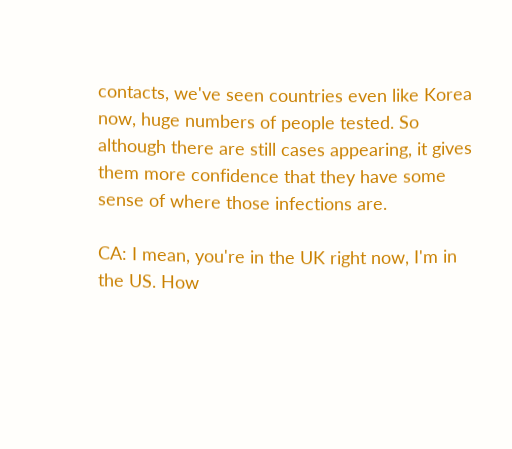contacts, we've seen countries even like Korea now, huge numbers of people tested. So although there are still cases appearing, it gives them more confidence that they have some sense of where those infections are.

CA: I mean, you're in the UK right now, I'm in the US. How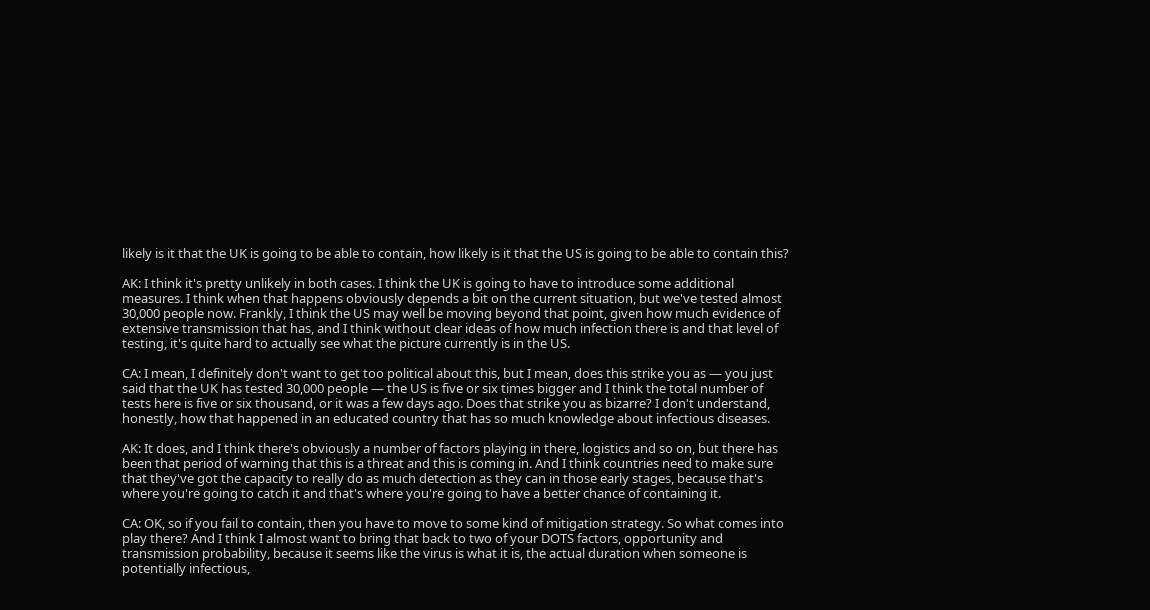likely is it that the UK is going to be able to contain, how likely is it that the US is going to be able to contain this?

AK: I think it's pretty unlikely in both cases. I think the UK is going to have to introduce some additional measures. I think when that happens obviously depends a bit on the current situation, but we've tested almost 30,000 people now. Frankly, I think the US may well be moving beyond that point, given how much evidence of extensive transmission that has, and I think without clear ideas of how much infection there is and that level of testing, it's quite hard to actually see what the picture currently is in the US.

CA: I mean, I definitely don't want to get too political about this, but I mean, does this strike you as — you just said that the UK has tested 30,000 people — the US is five or six times bigger and I think the total number of tests here is five or six thousand, or it was a few days ago. Does that strike you as bizarre? I don't understand, honestly, how that happened in an educated country that has so much knowledge about infectious diseases.

AK: It does, and I think there's obviously a number of factors playing in there, logistics and so on, but there has been that period of warning that this is a threat and this is coming in. And I think countries need to make sure that they've got the capacity to really do as much detection as they can in those early stages, because that's where you're going to catch it and that's where you're going to have a better chance of containing it.

CA: OK, so if you fail to contain, then you have to move to some kind of mitigation strategy. So what comes into play there? And I think I almost want to bring that back to two of your DOTS factors, opportunity and transmission probability, because it seems like the virus is what it is, the actual duration when someone is potentially infectious,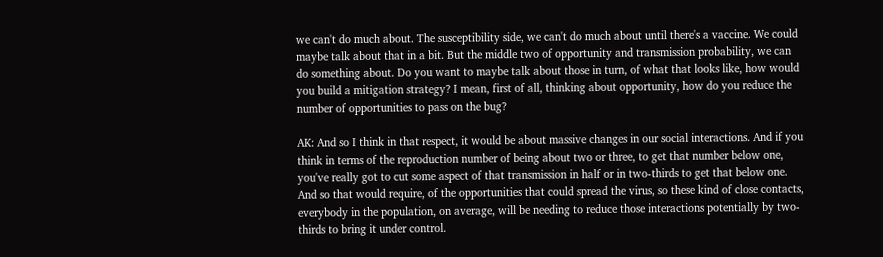we can't do much about. The susceptibility side, we can't do much about until there's a vaccine. We could maybe talk about that in a bit. But the middle two of opportunity and transmission probability, we can do something about. Do you want to maybe talk about those in turn, of what that looks like, how would you build a mitigation strategy? I mean, first of all, thinking about opportunity, how do you reduce the number of opportunities to pass on the bug?

AK: And so I think in that respect, it would be about massive changes in our social interactions. And if you think in terms of the reproduction number of being about two or three, to get that number below one, you've really got to cut some aspect of that transmission in half or in two-thirds to get that below one. And so that would require, of the opportunities that could spread the virus, so these kind of close contacts, everybody in the population, on average, will be needing to reduce those interactions potentially by two-thirds to bring it under control.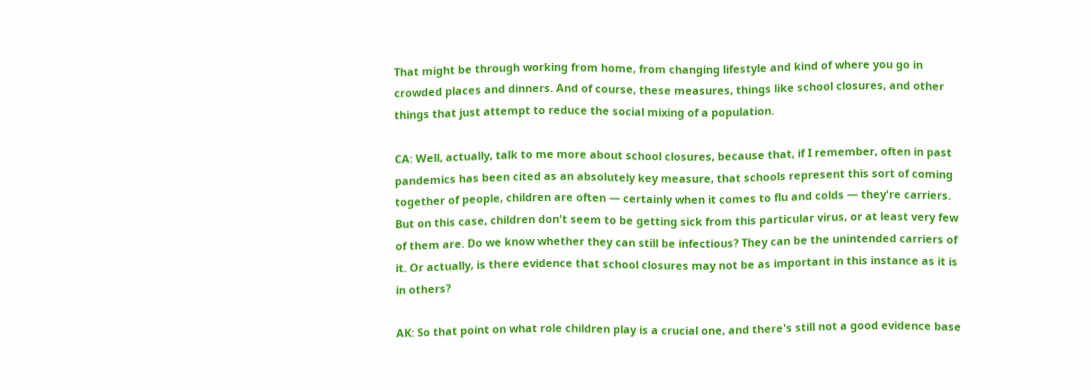That might be through working from home, from changing lifestyle and kind of where you go in crowded places and dinners. And of course, these measures, things like school closures, and other things that just attempt to reduce the social mixing of a population.

CA: Well, actually, talk to me more about school closures, because that, if I remember, often in past pandemics has been cited as an absolutely key measure, that schools represent this sort of coming together of people, children are often — certainly when it comes to flu and colds — they're carriers. But on this case, children don't seem to be getting sick from this particular virus, or at least very few of them are. Do we know whether they can still be infectious? They can be the unintended carriers of it. Or actually, is there evidence that school closures may not be as important in this instance as it is in others?

AK: So that point on what role children play is a crucial one, and there's still not a good evidence base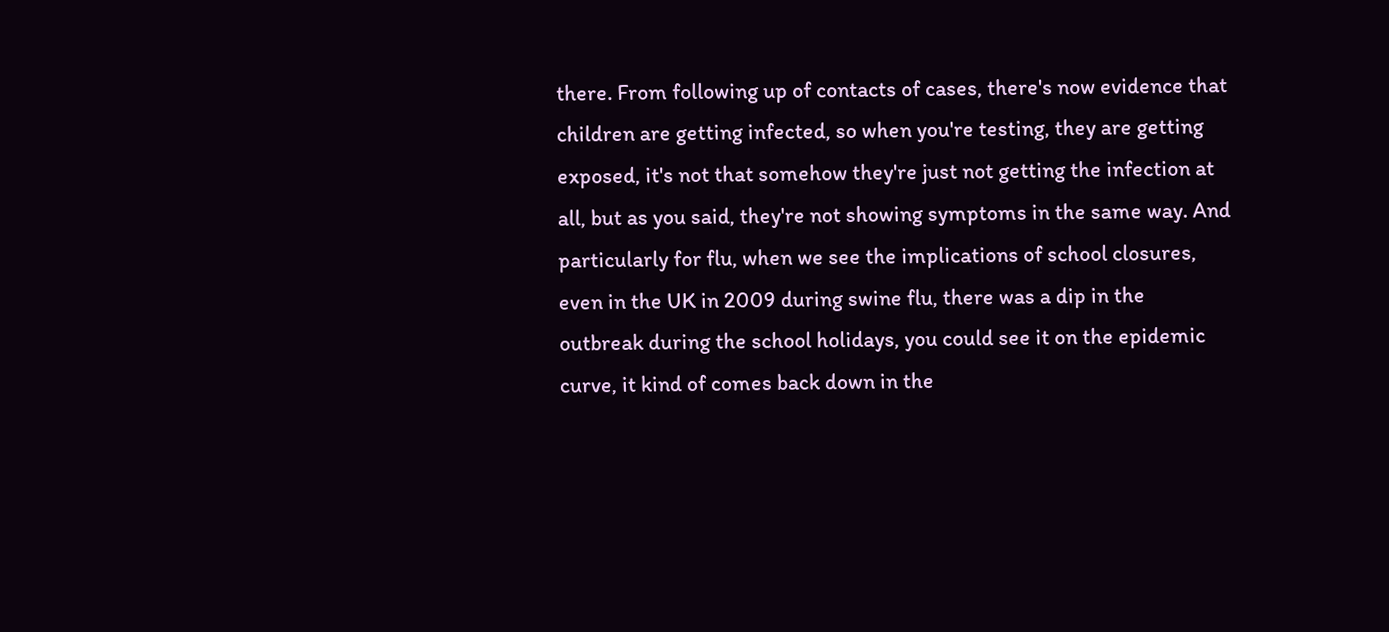there. From following up of contacts of cases, there's now evidence that children are getting infected, so when you're testing, they are getting exposed, it's not that somehow they're just not getting the infection at all, but as you said, they're not showing symptoms in the same way. And particularly for flu, when we see the implications of school closures, even in the UK in 2009 during swine flu, there was a dip in the outbreak during the school holidays, you could see it on the epidemic curve, it kind of comes back down in the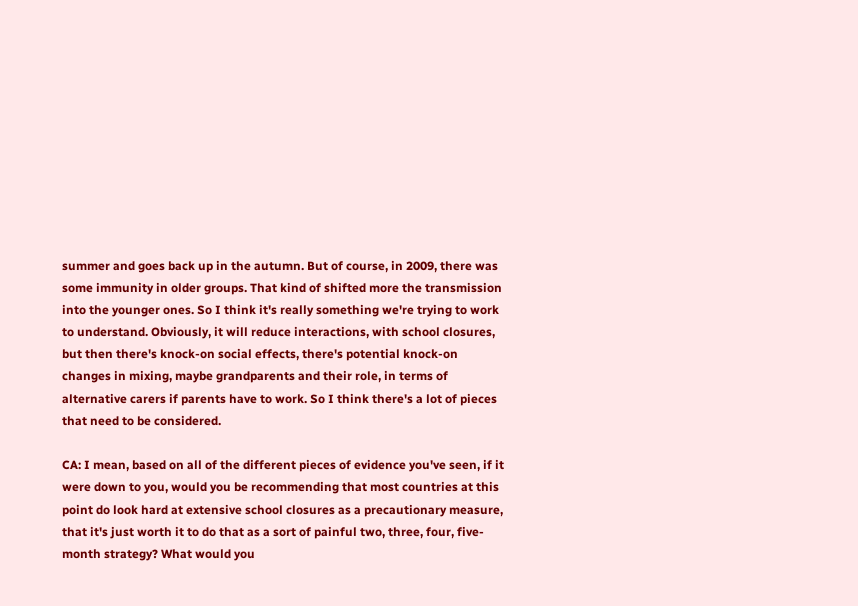summer and goes back up in the autumn. But of course, in 2009, there was some immunity in older groups. That kind of shifted more the transmission into the younger ones. So I think it's really something we're trying to work to understand. Obviously, it will reduce interactions, with school closures, but then there's knock-on social effects, there's potential knock-on changes in mixing, maybe grandparents and their role, in terms of alternative carers if parents have to work. So I think there's a lot of pieces that need to be considered.

CA: I mean, based on all of the different pieces of evidence you've seen, if it were down to you, would you be recommending that most countries at this point do look hard at extensive school closures as a precautionary measure, that it's just worth it to do that as a sort of painful two, three, four, five-month strategy? What would you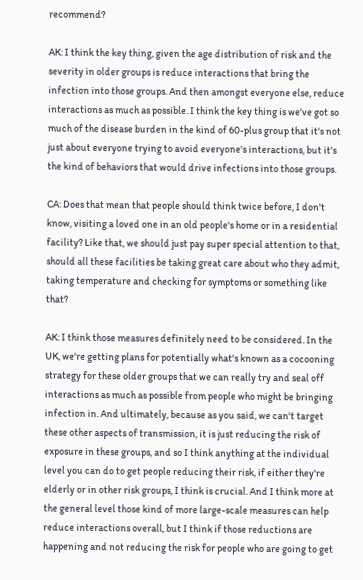recommend?

AK: I think the key thing, given the age distribution of risk and the severity in older groups is reduce interactions that bring the infection into those groups. And then amongst everyone else, reduce interactions as much as possible. I think the key thing is we've got so much of the disease burden in the kind of 60-plus group that it's not just about everyone trying to avoid everyone's interactions, but it's the kind of behaviors that would drive infections into those groups.

CA: Does that mean that people should think twice before, I don't know, visiting a loved one in an old people's home or in a residential facility? Like that, we should just pay super special attention to that, should all these facilities be taking great care about who they admit, taking temperature and checking for symptoms or something like that?

AK: I think those measures definitely need to be considered. In the UK, we're getting plans for potentially what's known as a cocooning strategy for these older groups that we can really try and seal off interactions as much as possible from people who might be bringing infection in. And ultimately, because as you said, we can't target these other aspects of transmission, it is just reducing the risk of exposure in these groups, and so I think anything at the individual level you can do to get people reducing their risk, if either they're elderly or in other risk groups, I think is crucial. And I think more at the general level those kind of more large-scale measures can help reduce interactions overall, but I think if those reductions are happening and not reducing the risk for people who are going to get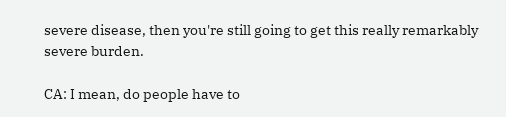severe disease, then you're still going to get this really remarkably severe burden.

CA: I mean, do people have to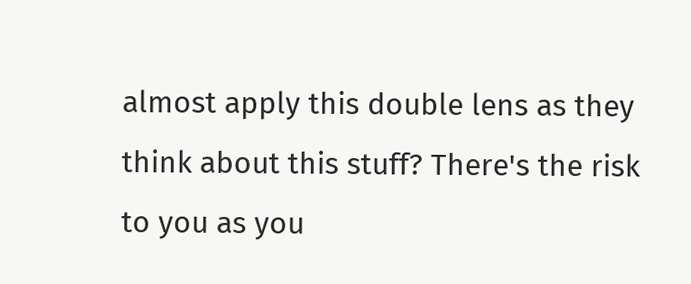almost apply this double lens as they think about this stuff? There's the risk to you as you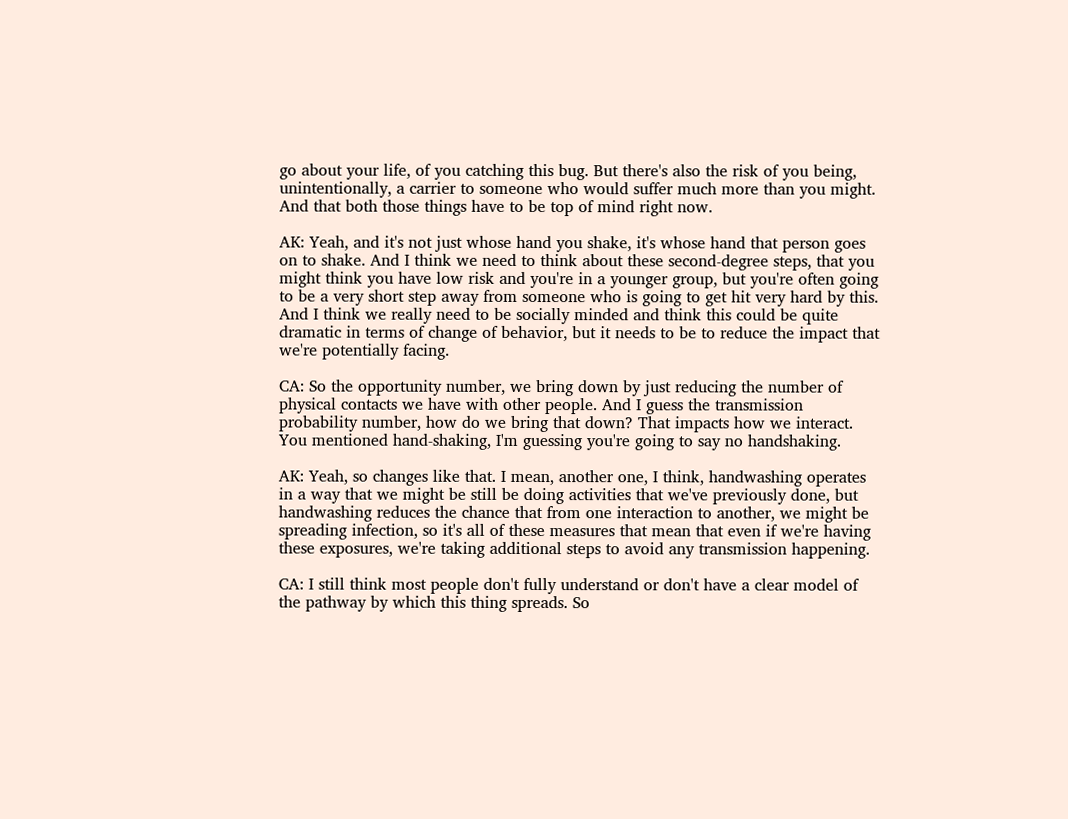go about your life, of you catching this bug. But there's also the risk of you being, unintentionally, a carrier to someone who would suffer much more than you might. And that both those things have to be top of mind right now.

AK: Yeah, and it's not just whose hand you shake, it's whose hand that person goes on to shake. And I think we need to think about these second-degree steps, that you might think you have low risk and you're in a younger group, but you're often going to be a very short step away from someone who is going to get hit very hard by this. And I think we really need to be socially minded and think this could be quite dramatic in terms of change of behavior, but it needs to be to reduce the impact that we're potentially facing.

CA: So the opportunity number, we bring down by just reducing the number of physical contacts we have with other people. And I guess the transmission probability number, how do we bring that down? That impacts how we interact. You mentioned hand-shaking, I'm guessing you're going to say no handshaking.

AK: Yeah, so changes like that. I mean, another one, I think, handwashing operates in a way that we might be still be doing activities that we've previously done, but handwashing reduces the chance that from one interaction to another, we might be spreading infection, so it's all of these measures that mean that even if we're having these exposures, we're taking additional steps to avoid any transmission happening.

CA: I still think most people don't fully understand or don't have a clear model of the pathway by which this thing spreads. So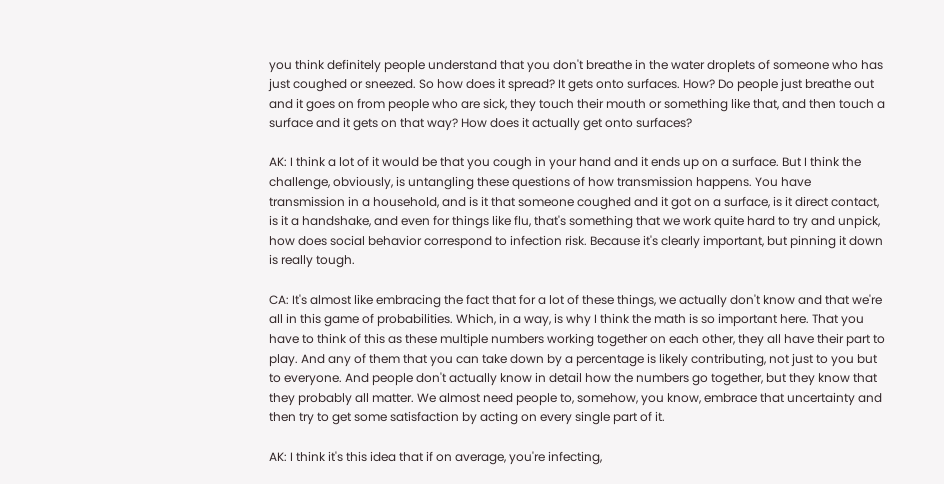you think definitely people understand that you don't breathe in the water droplets of someone who has just coughed or sneezed. So how does it spread? It gets onto surfaces. How? Do people just breathe out and it goes on from people who are sick, they touch their mouth or something like that, and then touch a surface and it gets on that way? How does it actually get onto surfaces?

AK: I think a lot of it would be that you cough in your hand and it ends up on a surface. But I think the challenge, obviously, is untangling these questions of how transmission happens. You have transmission in a household, and is it that someone coughed and it got on a surface, is it direct contact, is it a handshake, and even for things like flu, that's something that we work quite hard to try and unpick, how does social behavior correspond to infection risk. Because it's clearly important, but pinning it down is really tough.

CA: It's almost like embracing the fact that for a lot of these things, we actually don't know and that we're all in this game of probabilities. Which, in a way, is why I think the math is so important here. That you have to think of this as these multiple numbers working together on each other, they all have their part to play. And any of them that you can take down by a percentage is likely contributing, not just to you but to everyone. And people don't actually know in detail how the numbers go together, but they know that they probably all matter. We almost need people to, somehow, you know, embrace that uncertainty and then try to get some satisfaction by acting on every single part of it.

AK: I think it's this idea that if on average, you're infecting,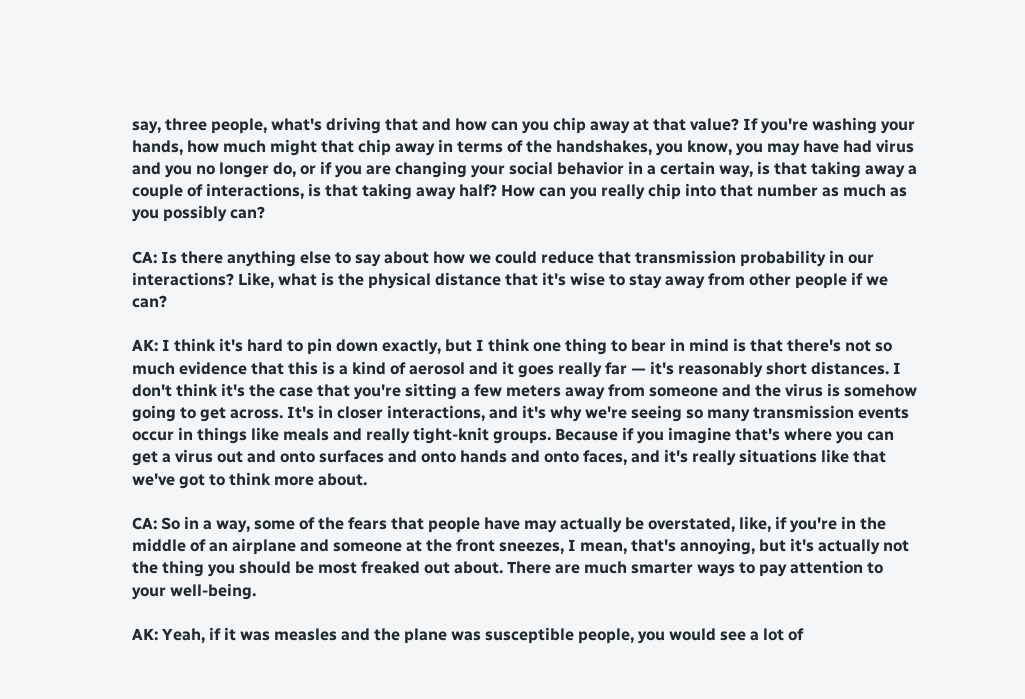say, three people, what's driving that and how can you chip away at that value? If you're washing your hands, how much might that chip away in terms of the handshakes, you know, you may have had virus and you no longer do, or if you are changing your social behavior in a certain way, is that taking away a couple of interactions, is that taking away half? How can you really chip into that number as much as you possibly can?

CA: Is there anything else to say about how we could reduce that transmission probability in our interactions? Like, what is the physical distance that it's wise to stay away from other people if we can?

AK: I think it's hard to pin down exactly, but I think one thing to bear in mind is that there's not so much evidence that this is a kind of aerosol and it goes really far — it's reasonably short distances. I don't think it's the case that you're sitting a few meters away from someone and the virus is somehow going to get across. It's in closer interactions, and it's why we're seeing so many transmission events occur in things like meals and really tight-knit groups. Because if you imagine that's where you can get a virus out and onto surfaces and onto hands and onto faces, and it's really situations like that we've got to think more about.

CA: So in a way, some of the fears that people have may actually be overstated, like, if you're in the middle of an airplane and someone at the front sneezes, I mean, that's annoying, but it's actually not the thing you should be most freaked out about. There are much smarter ways to pay attention to your well-being.

AK: Yeah, if it was measles and the plane was susceptible people, you would see a lot of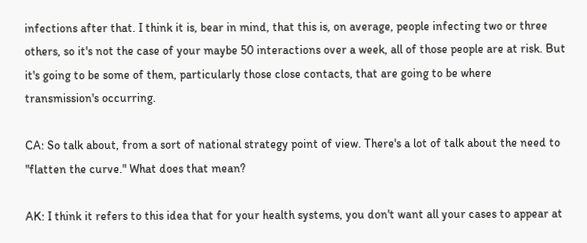infections after that. I think it is, bear in mind, that this is, on average, people infecting two or three others, so it's not the case of your maybe 50 interactions over a week, all of those people are at risk. But it's going to be some of them, particularly those close contacts, that are going to be where transmission's occurring.

CA: So talk about, from a sort of national strategy point of view. There's a lot of talk about the need to "flatten the curve." What does that mean?

AK: I think it refers to this idea that for your health systems, you don't want all your cases to appear at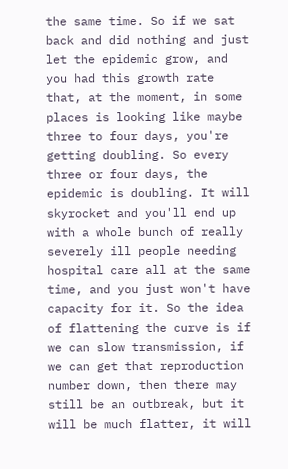the same time. So if we sat back and did nothing and just let the epidemic grow, and you had this growth rate that, at the moment, in some places is looking like maybe three to four days, you're getting doubling. So every three or four days, the epidemic is doubling. It will skyrocket and you'll end up with a whole bunch of really severely ill people needing hospital care all at the same time, and you just won't have capacity for it. So the idea of flattening the curve is if we can slow transmission, if we can get that reproduction number down, then there may still be an outbreak, but it will be much flatter, it will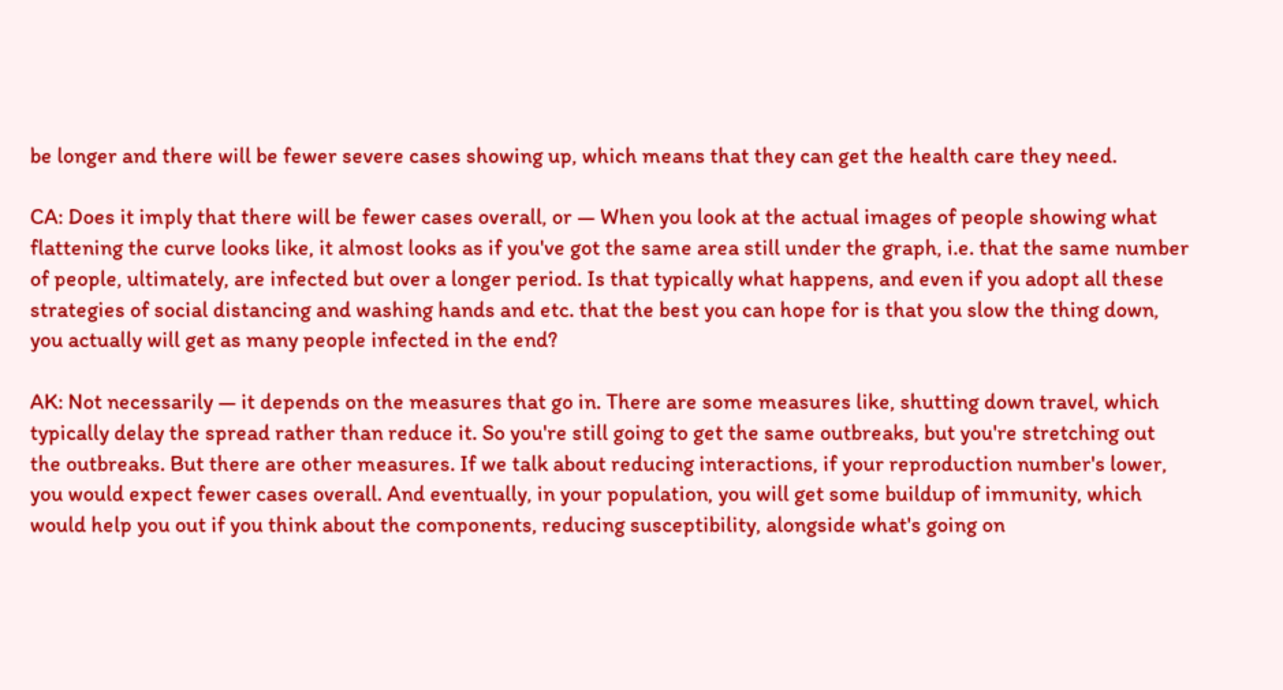be longer and there will be fewer severe cases showing up, which means that they can get the health care they need.

CA: Does it imply that there will be fewer cases overall, or — When you look at the actual images of people showing what flattening the curve looks like, it almost looks as if you've got the same area still under the graph, i.e. that the same number of people, ultimately, are infected but over a longer period. Is that typically what happens, and even if you adopt all these strategies of social distancing and washing hands and etc. that the best you can hope for is that you slow the thing down, you actually will get as many people infected in the end?

AK: Not necessarily — it depends on the measures that go in. There are some measures like, shutting down travel, which typically delay the spread rather than reduce it. So you're still going to get the same outbreaks, but you're stretching out the outbreaks. But there are other measures. If we talk about reducing interactions, if your reproduction number's lower, you would expect fewer cases overall. And eventually, in your population, you will get some buildup of immunity, which would help you out if you think about the components, reducing susceptibility, alongside what's going on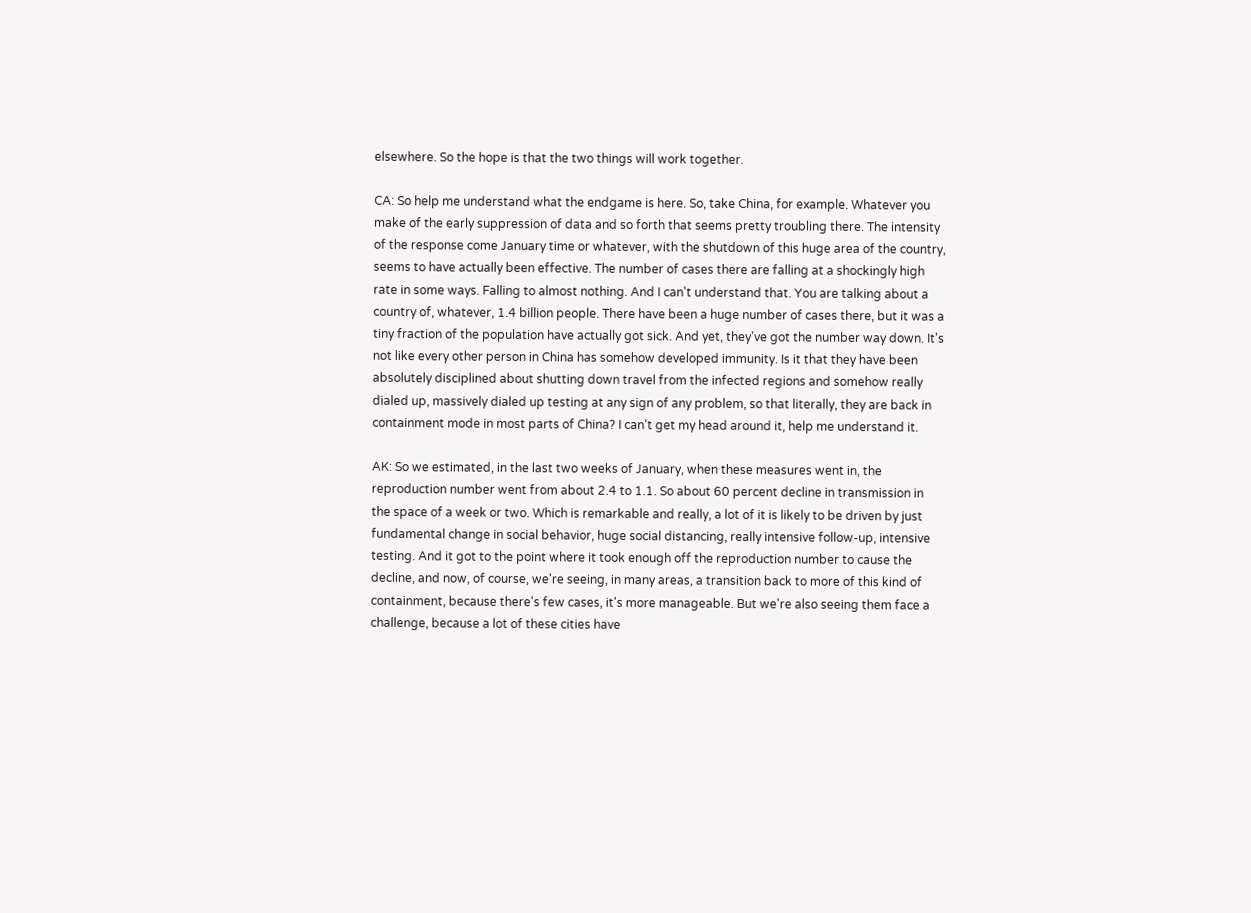elsewhere. So the hope is that the two things will work together.

CA: So help me understand what the endgame is here. So, take China, for example. Whatever you make of the early suppression of data and so forth that seems pretty troubling there. The intensity of the response come January time or whatever, with the shutdown of this huge area of the country, seems to have actually been effective. The number of cases there are falling at a shockingly high rate in some ways. Falling to almost nothing. And I can't understand that. You are talking about a country of, whatever, 1.4 billion people. There have been a huge number of cases there, but it was a tiny fraction of the population have actually got sick. And yet, they've got the number way down. It's not like every other person in China has somehow developed immunity. Is it that they have been absolutely disciplined about shutting down travel from the infected regions and somehow really dialed up, massively dialed up testing at any sign of any problem, so that literally, they are back in containment mode in most parts of China? I can't get my head around it, help me understand it.

AK: So we estimated, in the last two weeks of January, when these measures went in, the reproduction number went from about 2.4 to 1.1. So about 60 percent decline in transmission in the space of a week or two. Which is remarkable and really, a lot of it is likely to be driven by just fundamental change in social behavior, huge social distancing, really intensive follow-up, intensive testing. And it got to the point where it took enough off the reproduction number to cause the decline, and now, of course, we're seeing, in many areas, a transition back to more of this kind of containment, because there's few cases, it's more manageable. But we're also seeing them face a challenge, because a lot of these cities have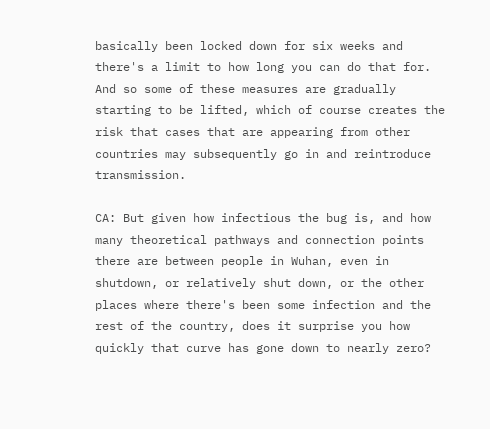basically been locked down for six weeks and there's a limit to how long you can do that for. And so some of these measures are gradually starting to be lifted, which of course creates the risk that cases that are appearing from other countries may subsequently go in and reintroduce transmission.

CA: But given how infectious the bug is, and how many theoretical pathways and connection points there are between people in Wuhan, even in shutdown, or relatively shut down, or the other places where there's been some infection and the rest of the country, does it surprise you how quickly that curve has gone down to nearly zero?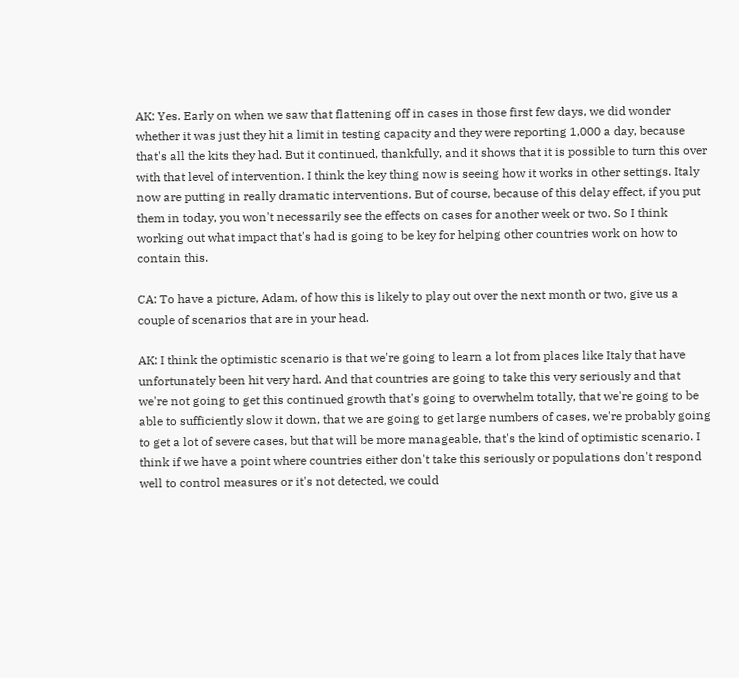AK: Yes. Early on when we saw that flattening off in cases in those first few days, we did wonder whether it was just they hit a limit in testing capacity and they were reporting 1,000 a day, because that's all the kits they had. But it continued, thankfully, and it shows that it is possible to turn this over with that level of intervention. I think the key thing now is seeing how it works in other settings. Italy now are putting in really dramatic interventions. But of course, because of this delay effect, if you put them in today, you won't necessarily see the effects on cases for another week or two. So I think working out what impact that's had is going to be key for helping other countries work on how to contain this.

CA: To have a picture, Adam, of how this is likely to play out over the next month or two, give us a couple of scenarios that are in your head.

AK: I think the optimistic scenario is that we're going to learn a lot from places like Italy that have unfortunately been hit very hard. And that countries are going to take this very seriously and that we're not going to get this continued growth that's going to overwhelm totally, that we're going to be able to sufficiently slow it down, that we are going to get large numbers of cases, we're probably going to get a lot of severe cases, but that will be more manageable, that's the kind of optimistic scenario. I think if we have a point where countries either don't take this seriously or populations don't respond well to control measures or it's not detected, we could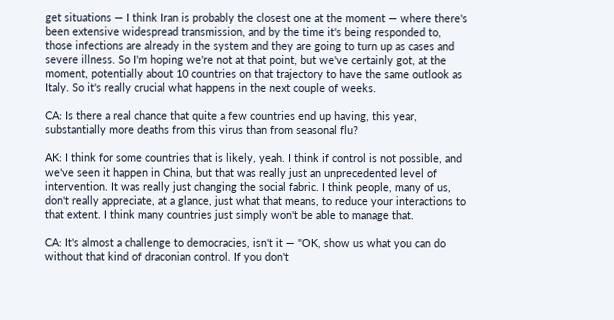get situations — I think Iran is probably the closest one at the moment — where there's been extensive widespread transmission, and by the time it's being responded to, those infections are already in the system and they are going to turn up as cases and severe illness. So I'm hoping we're not at that point, but we've certainly got, at the moment, potentially about 10 countries on that trajectory to have the same outlook as Italy. So it's really crucial what happens in the next couple of weeks.

CA: Is there a real chance that quite a few countries end up having, this year, substantially more deaths from this virus than from seasonal flu?

AK: I think for some countries that is likely, yeah. I think if control is not possible, and we've seen it happen in China, but that was really just an unprecedented level of intervention. It was really just changing the social fabric. I think people, many of us, don't really appreciate, at a glance, just what that means, to reduce your interactions to that extent. I think many countries just simply won't be able to manage that.

CA: It's almost a challenge to democracies, isn't it — "OK, show us what you can do without that kind of draconian control. If you don't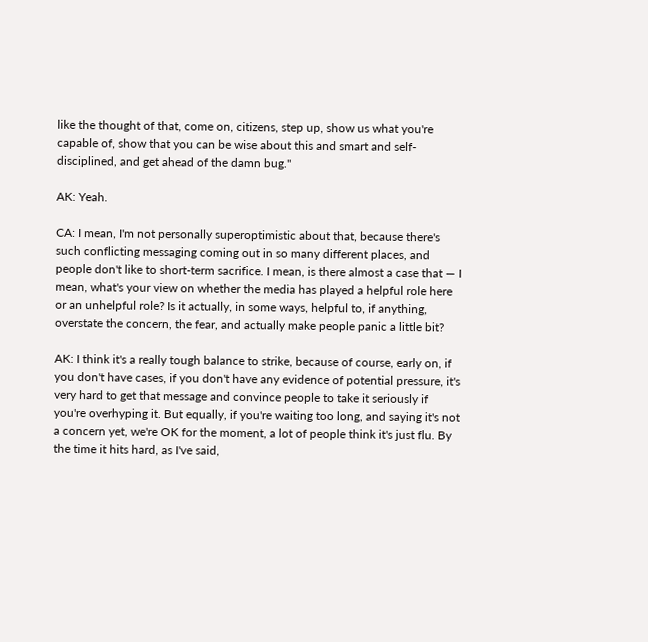like the thought of that, come on, citizens, step up, show us what you're capable of, show that you can be wise about this and smart and self-disciplined, and get ahead of the damn bug."

AK: Yeah.

CA: I mean, I'm not personally superoptimistic about that, because there's such conflicting messaging coming out in so many different places, and people don't like to short-term sacrifice. I mean, is there almost a case that — I mean, what's your view on whether the media has played a helpful role here or an unhelpful role? Is it actually, in some ways, helpful to, if anything, overstate the concern, the fear, and actually make people panic a little bit?

AK: I think it's a really tough balance to strike, because of course, early on, if you don't have cases, if you don't have any evidence of potential pressure, it's very hard to get that message and convince people to take it seriously if you're overhyping it. But equally, if you're waiting too long, and saying it's not a concern yet, we're OK for the moment, a lot of people think it's just flu. By the time it hits hard, as I've said,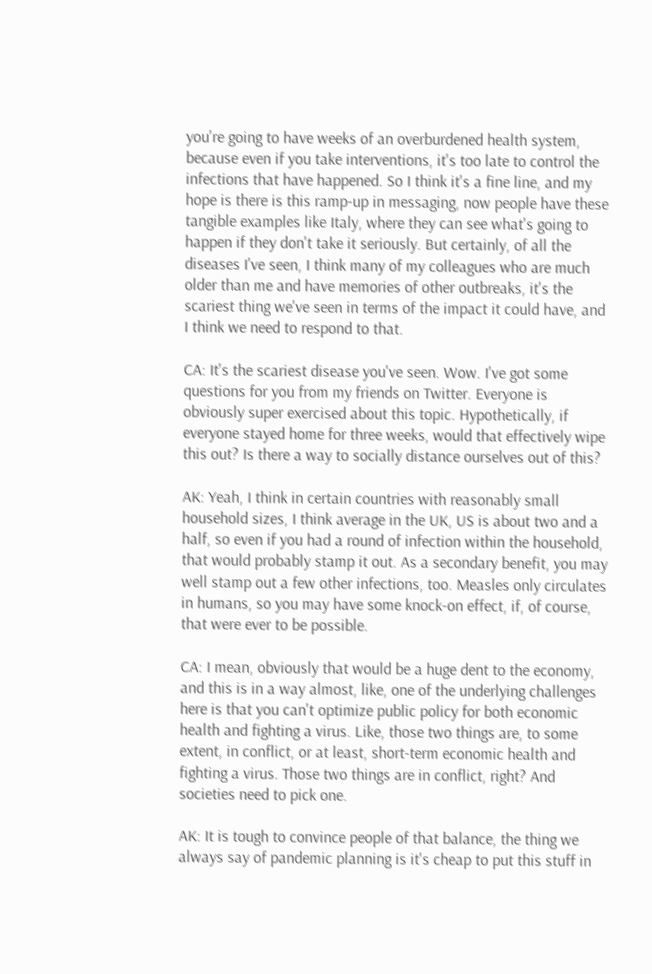you're going to have weeks of an overburdened health system, because even if you take interventions, it's too late to control the infections that have happened. So I think it's a fine line, and my hope is there is this ramp-up in messaging, now people have these tangible examples like Italy, where they can see what's going to happen if they don't take it seriously. But certainly, of all the diseases I've seen, I think many of my colleagues who are much older than me and have memories of other outbreaks, it's the scariest thing we've seen in terms of the impact it could have, and I think we need to respond to that.

CA: It's the scariest disease you've seen. Wow. I've got some questions for you from my friends on Twitter. Everyone is obviously super exercised about this topic. Hypothetically, if everyone stayed home for three weeks, would that effectively wipe this out? Is there a way to socially distance ourselves out of this?

AK: Yeah, I think in certain countries with reasonably small household sizes, I think average in the UK, US is about two and a half, so even if you had a round of infection within the household, that would probably stamp it out. As a secondary benefit, you may well stamp out a few other infections, too. Measles only circulates in humans, so you may have some knock-on effect, if, of course, that were ever to be possible.

CA: I mean, obviously that would be a huge dent to the economy, and this is in a way almost, like, one of the underlying challenges here is that you can't optimize public policy for both economic health and fighting a virus. Like, those two things are, to some extent, in conflict, or at least, short-term economic health and fighting a virus. Those two things are in conflict, right? And societies need to pick one.

AK: It is tough to convince people of that balance, the thing we always say of pandemic planning is it's cheap to put this stuff in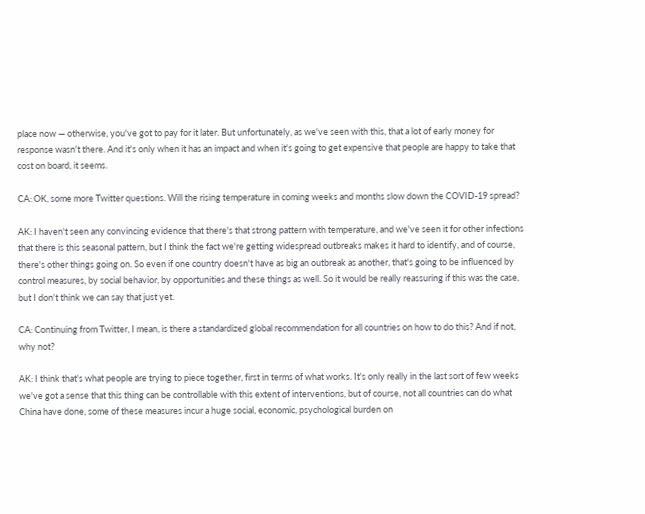place now — otherwise, you've got to pay for it later. But unfortunately, as we've seen with this, that a lot of early money for response wasn't there. And it's only when it has an impact and when it's going to get expensive that people are happy to take that cost on board, it seems.

CA: OK, some more Twitter questions. Will the rising temperature in coming weeks and months slow down the COVID-19 spread?

AK: I haven't seen any convincing evidence that there's that strong pattern with temperature, and we've seen it for other infections that there is this seasonal pattern, but I think the fact we're getting widespread outbreaks makes it hard to identify, and of course, there's other things going on. So even if one country doesn't have as big an outbreak as another, that's going to be influenced by control measures, by social behavior, by opportunities and these things as well. So it would be really reassuring if this was the case, but I don't think we can say that just yet.

CA: Continuing from Twitter, I mean, is there a standardized global recommendation for all countries on how to do this? And if not, why not?

AK: I think that's what people are trying to piece together, first in terms of what works. It's only really in the last sort of few weeks we've got a sense that this thing can be controllable with this extent of interventions, but of course, not all countries can do what China have done, some of these measures incur a huge social, economic, psychological burden on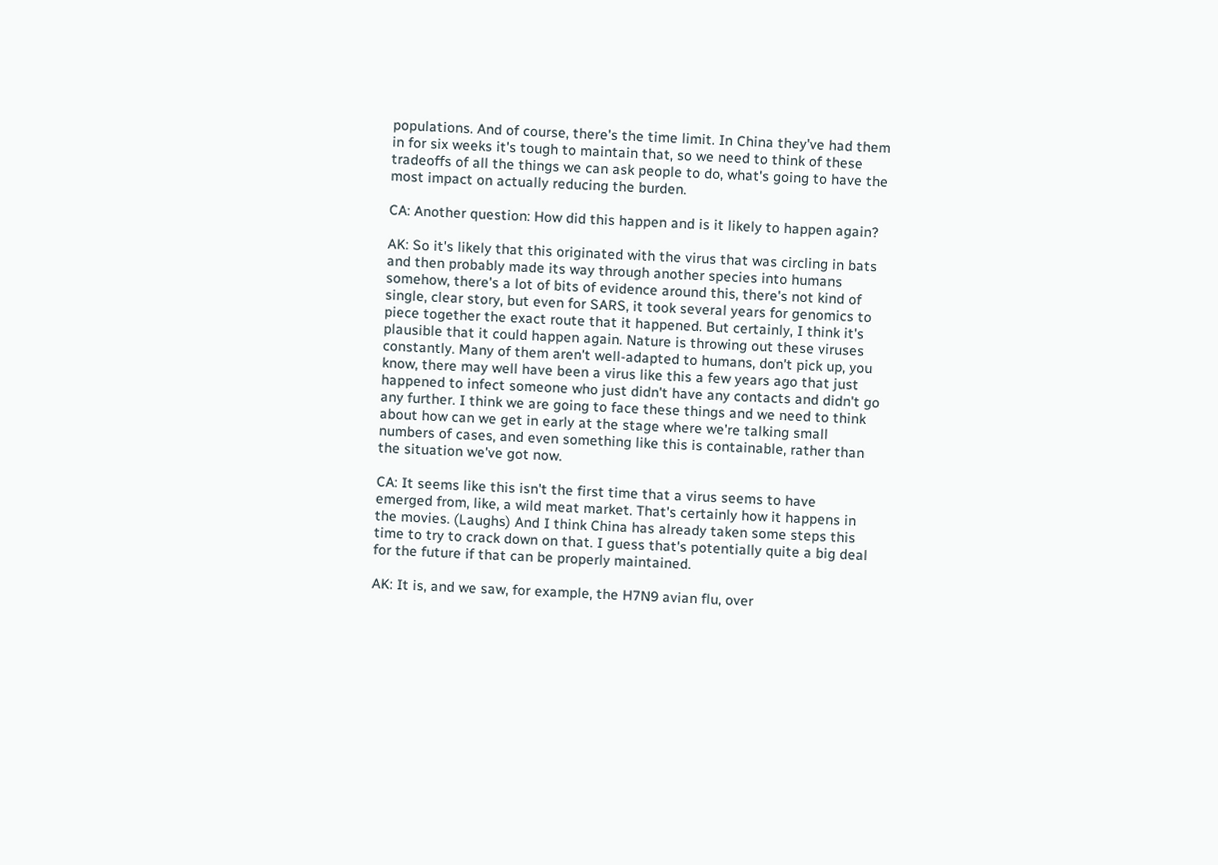populations. And of course, there's the time limit. In China they've had them in for six weeks it's tough to maintain that, so we need to think of these tradeoffs of all the things we can ask people to do, what's going to have the most impact on actually reducing the burden.

CA: Another question: How did this happen and is it likely to happen again?

AK: So it's likely that this originated with the virus that was circling in bats and then probably made its way through another species into humans somehow, there's a lot of bits of evidence around this, there's not kind of single, clear story, but even for SARS, it took several years for genomics to piece together the exact route that it happened. But certainly, I think it's plausible that it could happen again. Nature is throwing out these viruses constantly. Many of them aren't well-adapted to humans, don't pick up, you know, there may well have been a virus like this a few years ago that just happened to infect someone who just didn't have any contacts and didn't go any further. I think we are going to face these things and we need to think about how can we get in early at the stage where we're talking small numbers of cases, and even something like this is containable, rather than the situation we've got now.

CA: It seems like this isn't the first time that a virus seems to have emerged from, like, a wild meat market. That's certainly how it happens in the movies. (Laughs) And I think China has already taken some steps this time to try to crack down on that. I guess that's potentially quite a big deal for the future if that can be properly maintained.

AK: It is, and we saw, for example, the H7N9 avian flu, over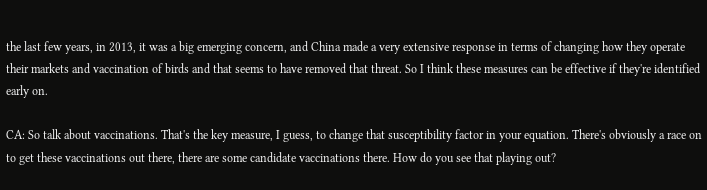the last few years, in 2013, it was a big emerging concern, and China made a very extensive response in terms of changing how they operate their markets and vaccination of birds and that seems to have removed that threat. So I think these measures can be effective if they're identified early on.

CA: So talk about vaccinations. That's the key measure, I guess, to change that susceptibility factor in your equation. There's obviously a race on to get these vaccinations out there, there are some candidate vaccinations there. How do you see that playing out?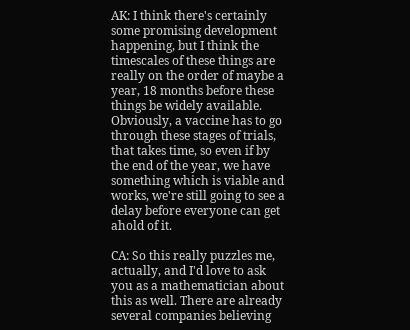AK: I think there's certainly some promising development happening, but I think the timescales of these things are really on the order of maybe a year, 18 months before these things be widely available. Obviously, a vaccine has to go through these stages of trials, that takes time, so even if by the end of the year, we have something which is viable and works, we're still going to see a delay before everyone can get ahold of it.

CA: So this really puzzles me, actually, and I'd love to ask you as a mathematician about this as well. There are already several companies believing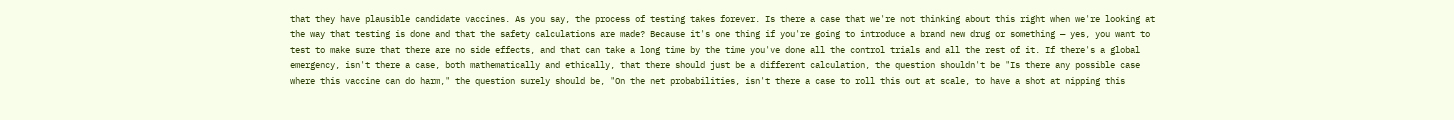that they have plausible candidate vaccines. As you say, the process of testing takes forever. Is there a case that we're not thinking about this right when we're looking at the way that testing is done and that the safety calculations are made? Because it's one thing if you're going to introduce a brand new drug or something — yes, you want to test to make sure that there are no side effects, and that can take a long time by the time you've done all the control trials and all the rest of it. If there's a global emergency, isn't there a case, both mathematically and ethically, that there should just be a different calculation, the question shouldn't be "Is there any possible case where this vaccine can do harm," the question surely should be, "On the net probabilities, isn't there a case to roll this out at scale, to have a shot at nipping this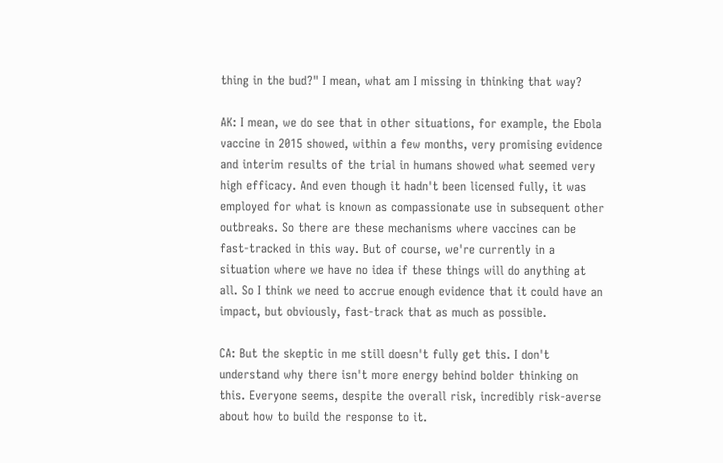thing in the bud?" I mean, what am I missing in thinking that way?

AK: I mean, we do see that in other situations, for example, the Ebola vaccine in 2015 showed, within a few months, very promising evidence and interim results of the trial in humans showed what seemed very high efficacy. And even though it hadn't been licensed fully, it was employed for what is known as compassionate use in subsequent other outbreaks. So there are these mechanisms where vaccines can be fast-tracked in this way. But of course, we're currently in a situation where we have no idea if these things will do anything at all. So I think we need to accrue enough evidence that it could have an impact, but obviously, fast-track that as much as possible.

CA: But the skeptic in me still doesn't fully get this. I don't understand why there isn't more energy behind bolder thinking on this. Everyone seems, despite the overall risk, incredibly risk-averse about how to build the response to it.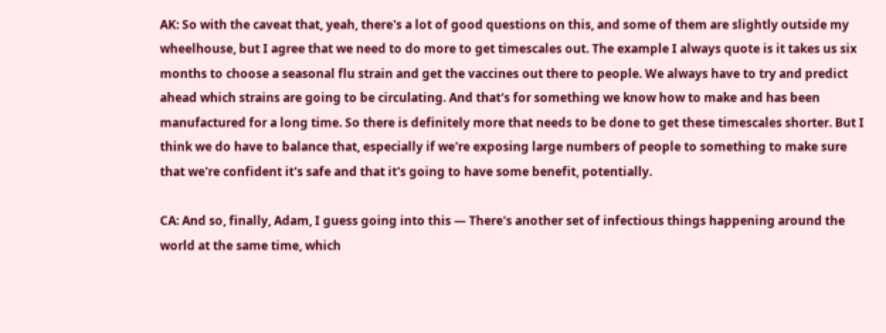AK: So with the caveat that, yeah, there's a lot of good questions on this, and some of them are slightly outside my wheelhouse, but I agree that we need to do more to get timescales out. The example I always quote is it takes us six months to choose a seasonal flu strain and get the vaccines out there to people. We always have to try and predict ahead which strains are going to be circulating. And that's for something we know how to make and has been manufactured for a long time. So there is definitely more that needs to be done to get these timescales shorter. But I think we do have to balance that, especially if we're exposing large numbers of people to something to make sure that we're confident it's safe and that it's going to have some benefit, potentially.

CA: And so, finally, Adam, I guess going into this — There's another set of infectious things happening around the world at the same time, which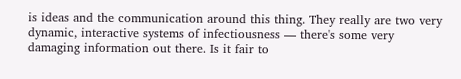is ideas and the communication around this thing. They really are two very dynamic, interactive systems of infectiousness — there's some very damaging information out there. Is it fair to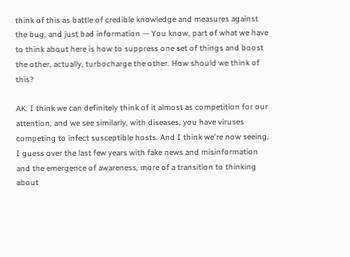think of this as battle of credible knowledge and measures against the bug, and just bad information — You know, part of what we have to think about here is how to suppress one set of things and boost the other, actually, turbocharge the other. How should we think of this?

AK: I think we can definitely think of it almost as competition for our attention, and we see similarly, with diseases, you have viruses competing to infect susceptible hosts. And I think we're now seeing, I guess over the last few years with fake news and misinformation and the emergence of awareness, more of a transition to thinking about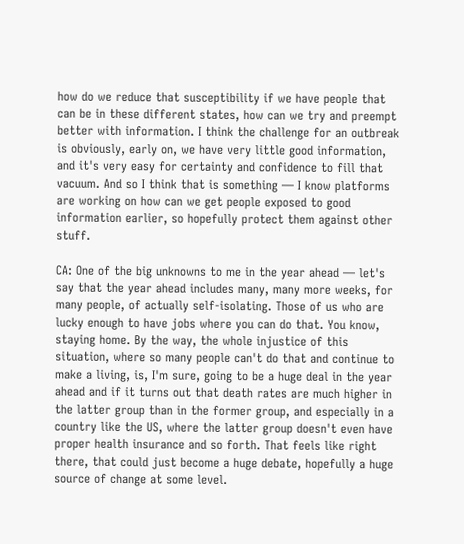how do we reduce that susceptibility if we have people that can be in these different states, how can we try and preempt better with information. I think the challenge for an outbreak is obviously, early on, we have very little good information, and it's very easy for certainty and confidence to fill that vacuum. And so I think that is something — I know platforms are working on how can we get people exposed to good information earlier, so hopefully protect them against other stuff.

CA: One of the big unknowns to me in the year ahead — let's say that the year ahead includes many, many more weeks, for many people, of actually self-isolating. Those of us who are lucky enough to have jobs where you can do that. You know, staying home. By the way, the whole injustice of this situation, where so many people can't do that and continue to make a living, is, I'm sure, going to be a huge deal in the year ahead and if it turns out that death rates are much higher in the latter group than in the former group, and especially in a country like the US, where the latter group doesn't even have proper health insurance and so forth. That feels like right there, that could just become a huge debate, hopefully a huge source of change at some level.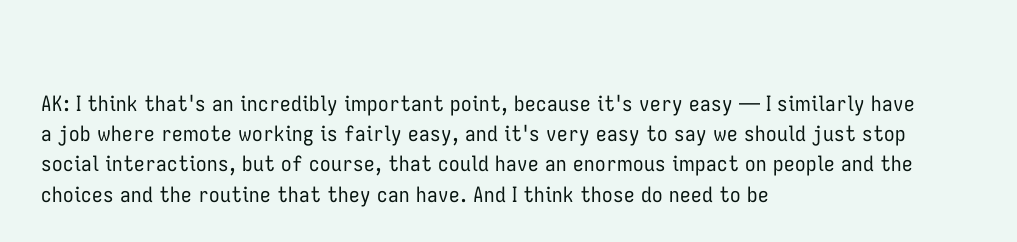AK: I think that's an incredibly important point, because it's very easy — I similarly have a job where remote working is fairly easy, and it's very easy to say we should just stop social interactions, but of course, that could have an enormous impact on people and the choices and the routine that they can have. And I think those do need to be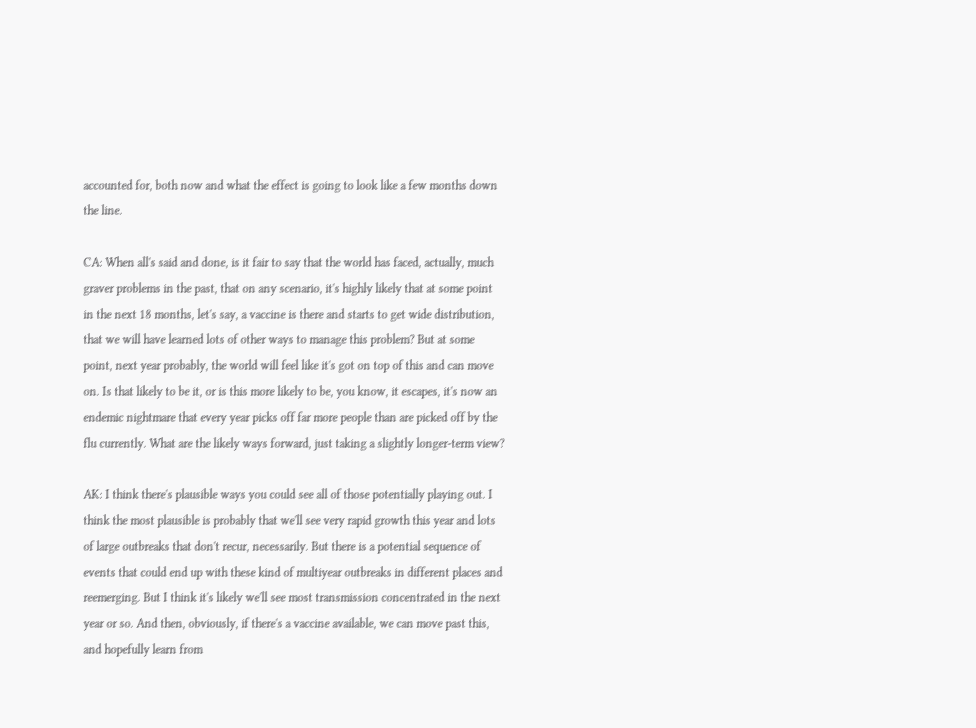accounted for, both now and what the effect is going to look like a few months down the line.

CA: When all's said and done, is it fair to say that the world has faced, actually, much graver problems in the past, that on any scenario, it's highly likely that at some point in the next 18 months, let's say, a vaccine is there and starts to get wide distribution, that we will have learned lots of other ways to manage this problem? But at some point, next year probably, the world will feel like it's got on top of this and can move on. Is that likely to be it, or is this more likely to be, you know, it escapes, it's now an endemic nightmare that every year picks off far more people than are picked off by the flu currently. What are the likely ways forward, just taking a slightly longer-term view?

AK: I think there's plausible ways you could see all of those potentially playing out. I think the most plausible is probably that we'll see very rapid growth this year and lots of large outbreaks that don't recur, necessarily. But there is a potential sequence of events that could end up with these kind of multiyear outbreaks in different places and reemerging. But I think it's likely we'll see most transmission concentrated in the next year or so. And then, obviously, if there's a vaccine available, we can move past this, and hopefully learn from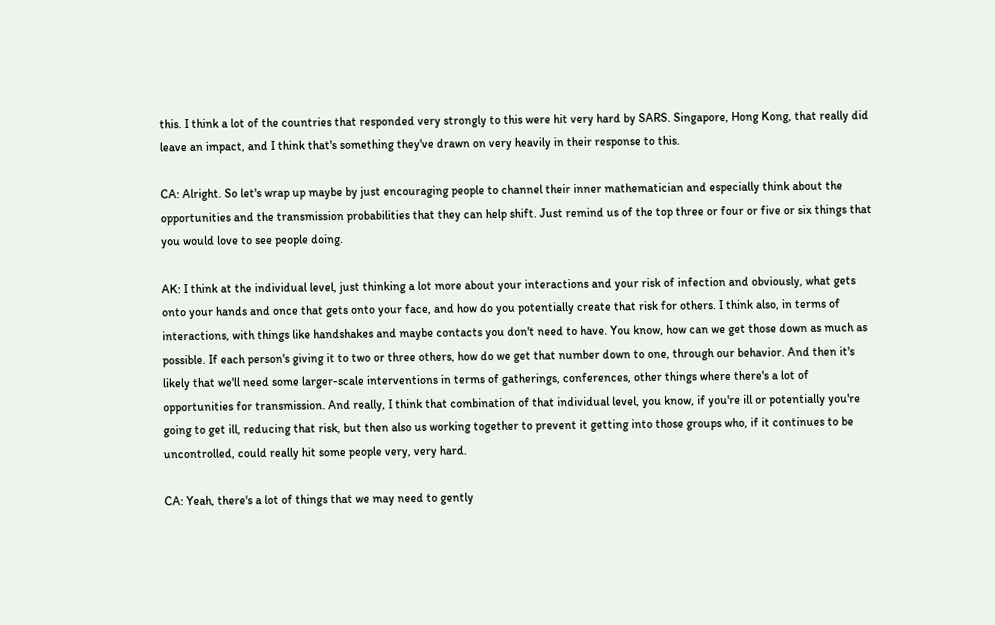this. I think a lot of the countries that responded very strongly to this were hit very hard by SARS. Singapore, Hong Kong, that really did leave an impact, and I think that's something they've drawn on very heavily in their response to this.

CA: Alright. So let's wrap up maybe by just encouraging people to channel their inner mathematician and especially think about the opportunities and the transmission probabilities that they can help shift. Just remind us of the top three or four or five or six things that you would love to see people doing.

AK: I think at the individual level, just thinking a lot more about your interactions and your risk of infection and obviously, what gets onto your hands and once that gets onto your face, and how do you potentially create that risk for others. I think also, in terms of interactions, with things like handshakes and maybe contacts you don't need to have. You know, how can we get those down as much as possible. If each person's giving it to two or three others, how do we get that number down to one, through our behavior. And then it's likely that we'll need some larger-scale interventions in terms of gatherings, conferences, other things where there's a lot of opportunities for transmission. And really, I think that combination of that individual level, you know, if you're ill or potentially you're going to get ill, reducing that risk, but then also us working together to prevent it getting into those groups who, if it continues to be uncontrolled, could really hit some people very, very hard.

CA: Yeah, there's a lot of things that we may need to gently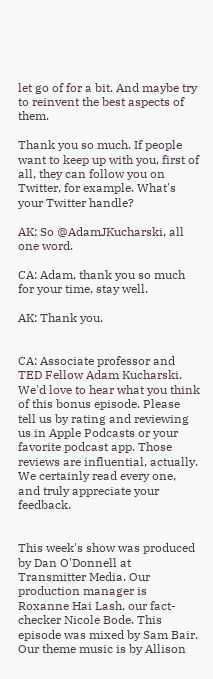let go of for a bit. And maybe try to reinvent the best aspects of them.

Thank you so much. If people want to keep up with you, first of all, they can follow you on Twitter, for example. What's your Twitter handle?

AK: So @AdamJKucharski, all one word.

CA: Adam, thank you so much for your time, stay well.

AK: Thank you.


CA: Associate professor and TED Fellow Adam Kucharski. We'd love to hear what you think of this bonus episode. Please tell us by rating and reviewing us in Apple Podcasts or your favorite podcast app. Those reviews are influential, actually. We certainly read every one, and truly appreciate your feedback.


This week's show was produced by Dan O'Donnell at Transmitter Media. Our production manager is Roxanne Hai Lash, our fact-checker Nicole Bode. This episode was mixed by Sam Bair. Our theme music is by Allison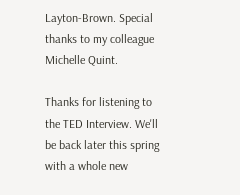Layton-Brown. Special thanks to my colleague Michelle Quint.

Thanks for listening to the TED Interview. We'll be back later this spring with a whole new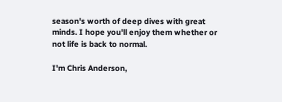season's worth of deep dives with great minds. I hope you'll enjoy them whether or not life is back to normal.

I'm Chris Anderson,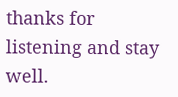thanks for listening and stay well.